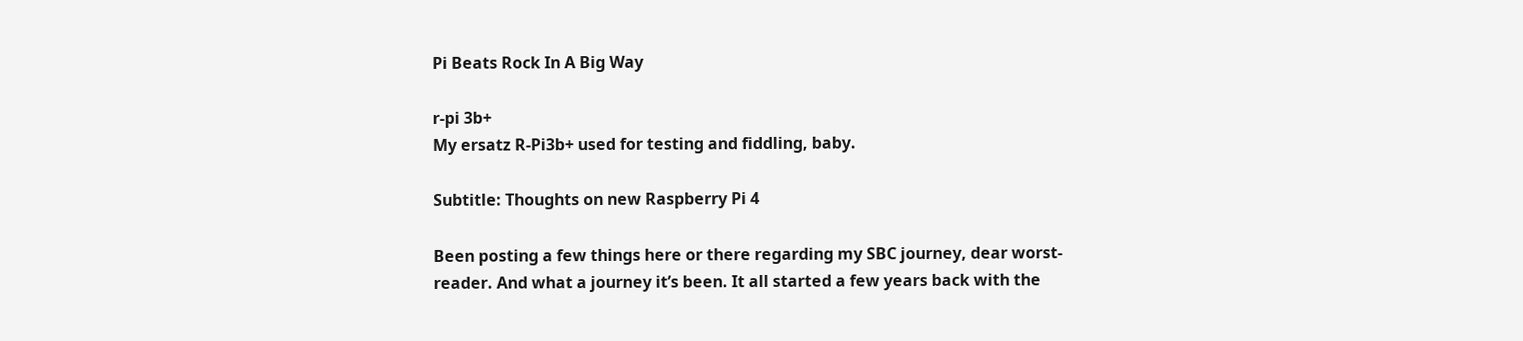Pi Beats Rock In A Big Way

r-pi 3b+
My ersatz R-Pi3b+ used for testing and fiddling, baby.

Subtitle: Thoughts on new Raspberry Pi 4

Been posting a few things here or there regarding my SBC journey, dear worst-reader. And what a journey it’s been. It all started a few years back with the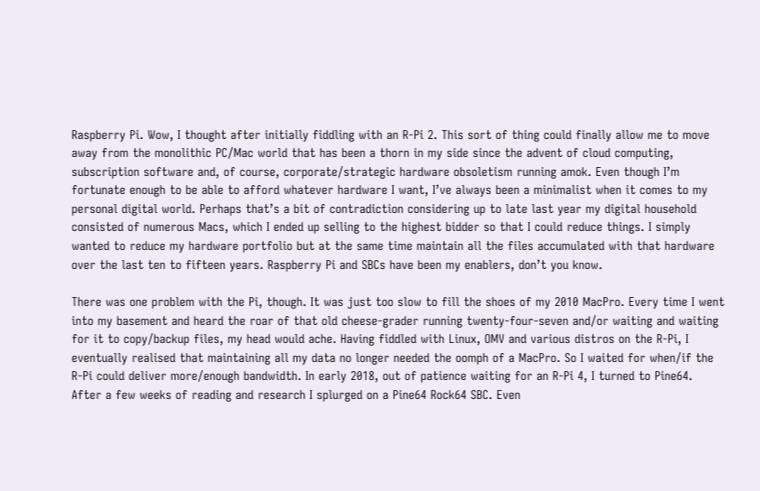Raspberry Pi. Wow, I thought after initially fiddling with an R-Pi 2. This sort of thing could finally allow me to move away from the monolithic PC/Mac world that has been a thorn in my side since the advent of cloud computing, subscription software and, of course, corporate/strategic hardware obsoletism running amok. Even though I’m fortunate enough to be able to afford whatever hardware I want, I’ve always been a minimalist when it comes to my personal digital world. Perhaps that’s a bit of contradiction considering up to late last year my digital household consisted of numerous Macs, which I ended up selling to the highest bidder so that I could reduce things. I simply wanted to reduce my hardware portfolio but at the same time maintain all the files accumulated with that hardware over the last ten to fifteen years. Raspberry Pi and SBCs have been my enablers, don’t you know.

There was one problem with the Pi, though. It was just too slow to fill the shoes of my 2010 MacPro. Every time I went into my basement and heard the roar of that old cheese-grader running twenty-four-seven and/or waiting and waiting for it to copy/backup files, my head would ache. Having fiddled with Linux, OMV and various distros on the R-Pi, I eventually realised that maintaining all my data no longer needed the oomph of a MacPro. So I waited for when/if the R-Pi could deliver more/enough bandwidth. In early 2018, out of patience waiting for an R-Pi 4, I turned to Pine64. After a few weeks of reading and research I splurged on a Pine64 Rock64 SBC. Even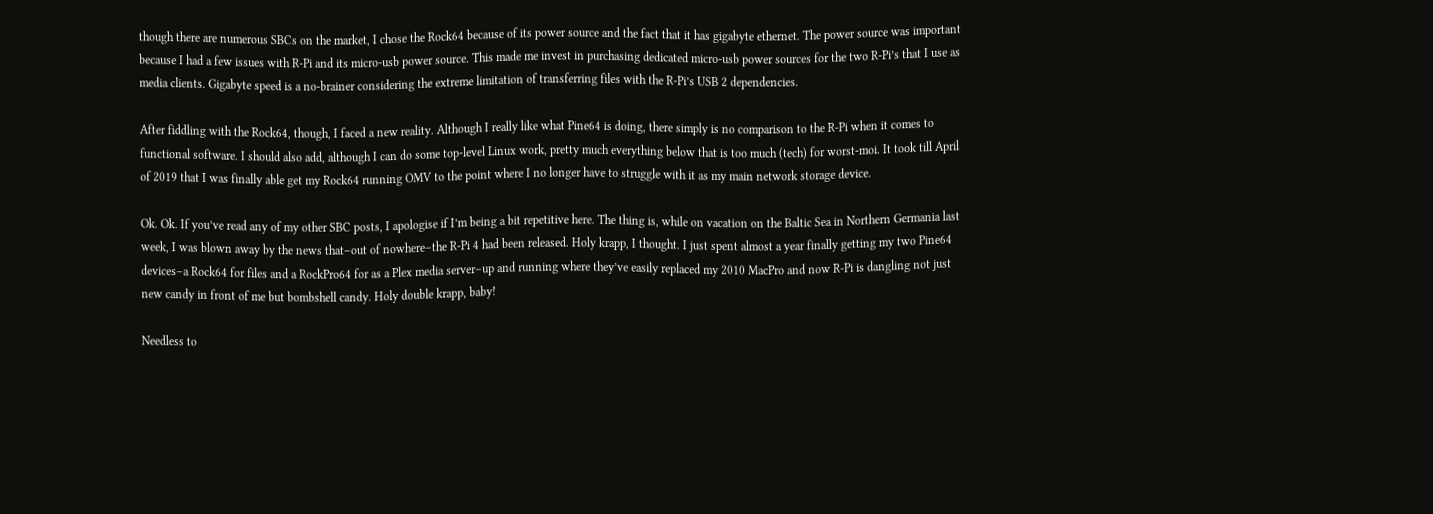though there are numerous SBCs on the market, I chose the Rock64 because of its power source and the fact that it has gigabyte ethernet. The power source was important because I had a few issues with R-Pi and its micro-usb power source. This made me invest in purchasing dedicated micro-usb power sources for the two R-Pi’s that I use as media clients. Gigabyte speed is a no-brainer considering the extreme limitation of transferring files with the R-Pi’s USB 2 dependencies.

After fiddling with the Rock64, though, I faced a new reality. Although I really like what Pine64 is doing, there simply is no comparison to the R-Pi when it comes to functional software. I should also add, although I can do some top-level Linux work, pretty much everything below that is too much (tech) for worst-moi. It took till April of 2019 that I was finally able get my Rock64 running OMV to the point where I no longer have to struggle with it as my main network storage device.

Ok. Ok. If you’ve read any of my other SBC posts, I apologise if I’m being a bit repetitive here. The thing is, while on vacation on the Baltic Sea in Northern Germania last week, I was blown away by the news that–out of nowhere–the R-Pi 4 had been released. Holy krapp, I thought. I just spent almost a year finally getting my two Pine64 devices–a Rock64 for files and a RockPro64 for as a Plex media server–up and running where they’ve easily replaced my 2010 MacPro and now R-Pi is dangling not just new candy in front of me but bombshell candy. Holy double krapp, baby!

Needless to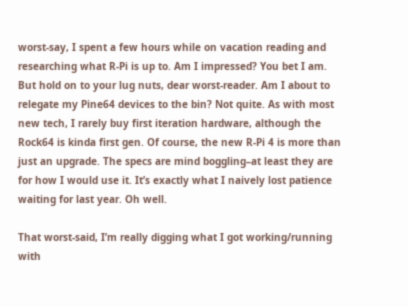worst-say, I spent a few hours while on vacation reading and researching what R-Pi is up to. Am I impressed? You bet I am. But hold on to your lug nuts, dear worst-reader. Am I about to relegate my Pine64 devices to the bin? Not quite. As with most new tech, I rarely buy first iteration hardware, although the Rock64 is kinda first gen. Of course, the new R-Pi 4 is more than just an upgrade. The specs are mind boggling–at least they are for how I would use it. It’s exactly what I naively lost patience waiting for last year. Oh well.

That worst-said, I’m really digging what I got working/running with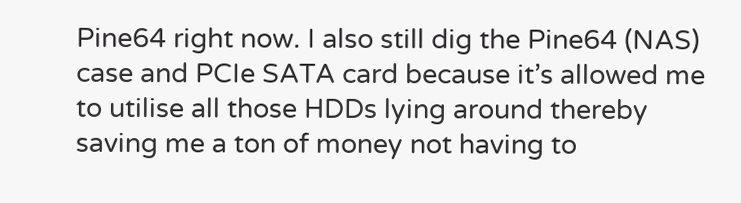Pine64 right now. I also still dig the Pine64 (NAS) case and PCIe SATA card because it’s allowed me to utilise all those HDDs lying around thereby saving me a ton of money not having to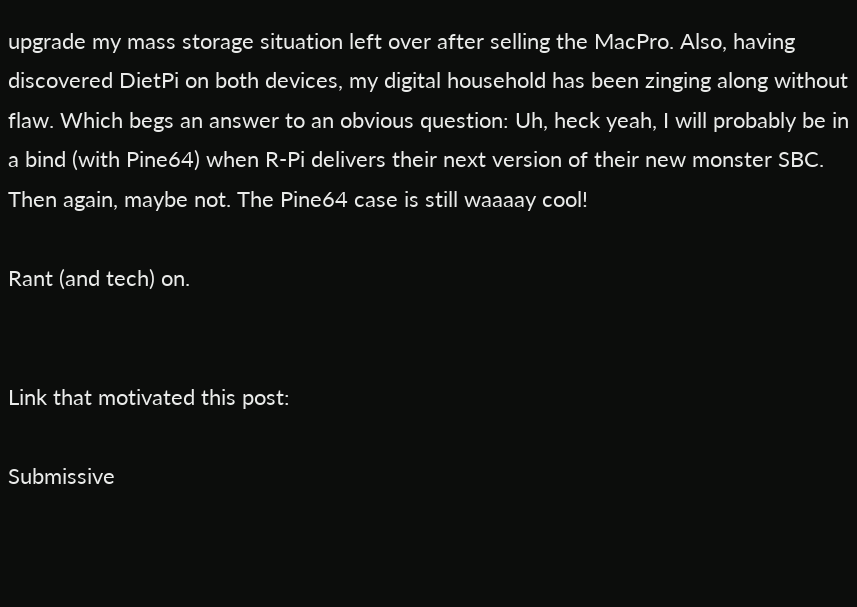upgrade my mass storage situation left over after selling the MacPro. Also, having discovered DietPi on both devices, my digital household has been zinging along without flaw. Which begs an answer to an obvious question: Uh, heck yeah, I will probably be in a bind (with Pine64) when R-Pi delivers their next version of their new monster SBC. Then again, maybe not. The Pine64 case is still waaaay cool!

Rant (and tech) on.


Link that motivated this post:

Submissive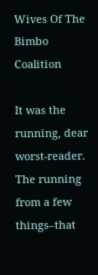Wives Of The Bimbo Coalition

It was the running, dear worst-reader. The running from a few things–that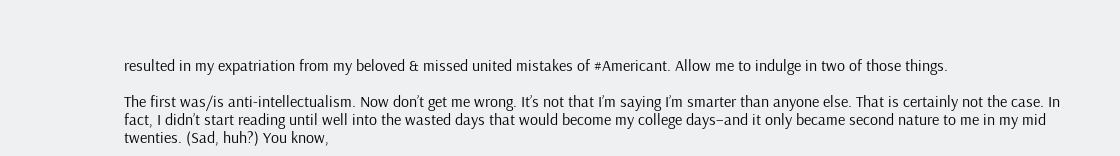resulted in my expatriation from my beloved & missed united mistakes of #Americant. Allow me to indulge in two of those things.

The first was/is anti-intellectualism. Now don’t get me wrong. It’s not that I’m saying I’m smarter than anyone else. That is certainly not the case. In fact, I didn’t start reading until well into the wasted days that would become my college days–and it only became second nature to me in my mid twenties. (Sad, huh?) You know,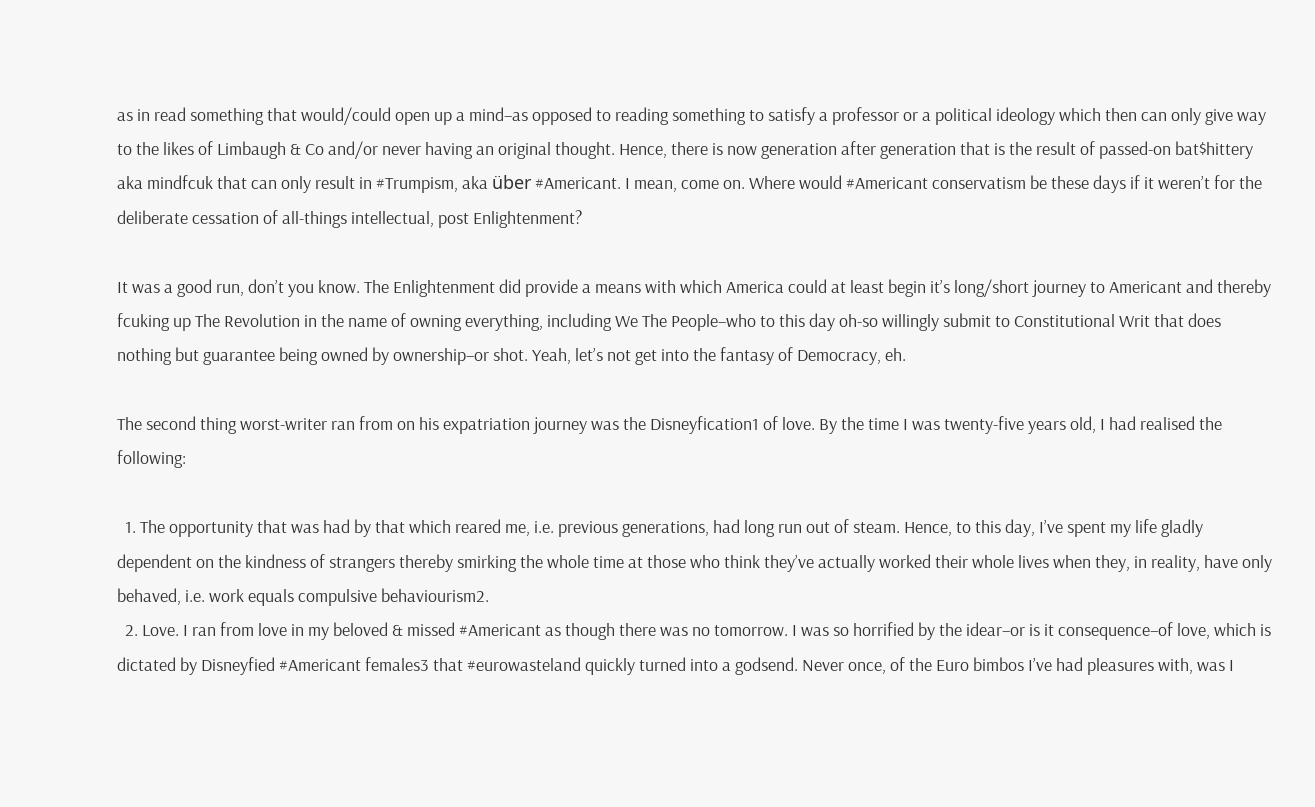as in read something that would/could open up a mind–as opposed to reading something to satisfy a professor or a political ideology which then can only give way to the likes of Limbaugh & Co and/or never having an original thought. Hence, there is now generation after generation that is the result of passed-on bat$hittery aka mindfcuk that can only result in #Trumpism, aka über #Americant. I mean, come on. Where would #Americant conservatism be these days if it weren’t for the deliberate cessation of all-things intellectual, post Enlightenment?

It was a good run, don’t you know. The Enlightenment did provide a means with which America could at least begin it’s long/short journey to Americant and thereby fcuking up The Revolution in the name of owning everything, including We The People–who to this day oh-so willingly submit to Constitutional Writ that does nothing but guarantee being owned by ownership–or shot. Yeah, let’s not get into the fantasy of Democracy, eh.

The second thing worst-writer ran from on his expatriation journey was the Disneyfication1 of love. By the time I was twenty-five years old, I had realised the following:

  1. The opportunity that was had by that which reared me, i.e. previous generations, had long run out of steam. Hence, to this day, I’ve spent my life gladly dependent on the kindness of strangers thereby smirking the whole time at those who think they’ve actually worked their whole lives when they, in reality, have only behaved, i.e. work equals compulsive behaviourism2.
  2. Love. I ran from love in my beloved & missed #Americant as though there was no tomorrow. I was so horrified by the idear–or is it consequence–of love, which is dictated by Disneyfied #Americant females3 that #eurowasteland quickly turned into a godsend. Never once, of the Euro bimbos I’ve had pleasures with, was I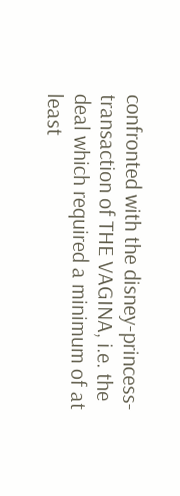confronted with the disney-princess-transaction of THE VAGINA, i.e. the deal which required a minimum of at least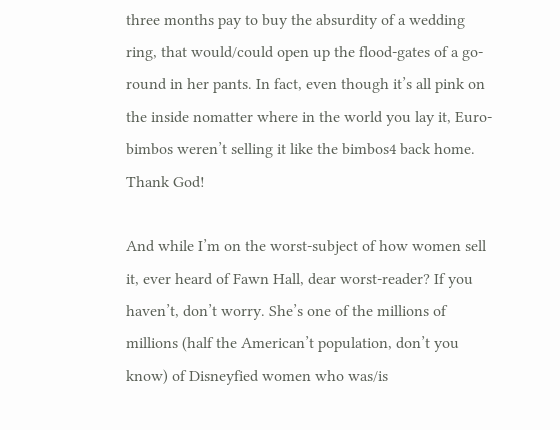three months pay to buy the absurdity of a wedding ring, that would/could open up the flood-gates of a go-round in her pants. In fact, even though it’s all pink on the inside nomatter where in the world you lay it, Euro-bimbos weren’t selling it like the bimbos4 back home. Thank God!

And while I’m on the worst-subject of how women sell it, ever heard of Fawn Hall, dear worst-reader? If you haven’t, don’t worry. She’s one of the millions of millions (half the American’t population, don’t you know) of Disneyfied women who was/is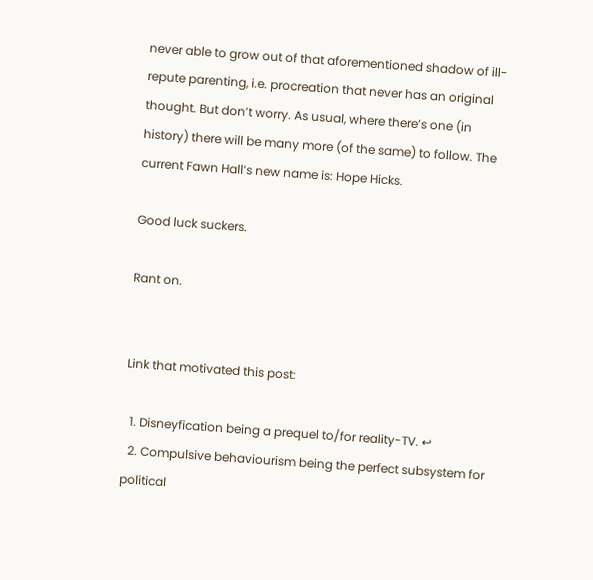never able to grow out of that aforementioned shadow of ill-repute parenting, i.e. procreation that never has an original thought. But don’t worry. As usual, where there’s one (in history) there will be many more (of the same) to follow. The current Fawn Hall’s new name is: Hope Hicks.

Good luck suckers.

Rant on.


Link that motivated this post:

  1. Disneyfication being a prequel to/for reality-TV. ↩
  2. Compulsive behaviourism being the perfect subsystem for political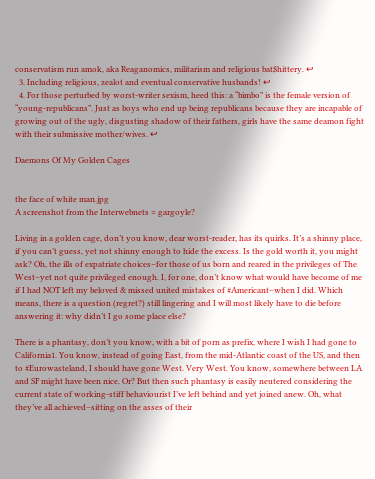conservatism run amok, aka Reaganomics, militarism and religious bat$hittery. ↩
  3. Including religious, zealot and eventual conservative husbands! ↩
  4. For those perturbed by worst-writer sexism, heed this: a “bimbo” is the female version of “young-republicans”. Just as boys who end up being republicans because they are incapable of growing out of the ugly, disgusting shadow of their fathers, girls have the same deamon fight with their submissive mother/wives. ↩

Daemons Of My Golden Cages


the face of white man.jpg
A screenshot from the Interwebnets = gargoyle?

Living in a golden cage, don’t you know, dear worst-reader, has its quirks. It’s a shinny place, if you can’t guess, yet not shinny enough to hide the excess. Is the gold worth it, you might ask? Oh, the ills of expatriate choices–for those of us born and reared in the privileges of The West–yet not quite privileged enough. I, for one, don’t know what would have become of me if I had NOT left my beloved & missed united mistakes of #Americant–when I did. Which means, there is a question (regret?) still lingering and I will most likely have to die before answering it: why didn’t I go some place else?

There is a phantasy, don’t you know, with a bit of porn as prefix, where I wish I had gone to California1. You know, instead of going East, from the mid-Atlantic coast of the US, and then to #Eurowasteland, I should have gone West. Very West. You know, somewhere between LA and SF might have been nice. Or? But then such phantasy is easily neutered considering the current state of working-stiff behaviourist I’ve left behind and yet joined anew. Oh, what they’ve all achieved–sitting on the asses of their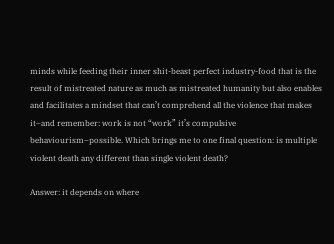minds while feeding their inner shit-beast perfect industry-food that is the result of mistreated nature as much as mistreated humanity but also enables and facilitates a mindset that can’t comprehend all the violence that makes it–and remember: work is not “work” it’s compulsive behaviourism–possible. Which brings me to one final question: is multiple violent death any different than single violent death?

Answer: it depends on where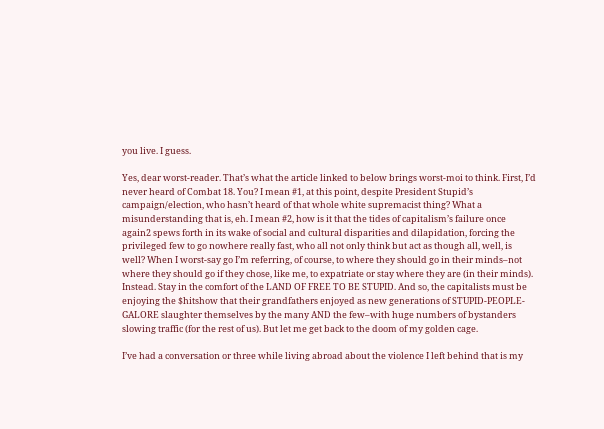you live. I guess.

Yes, dear worst-reader. That’s what the article linked to below brings worst-moi to think. First, I’d never heard of Combat 18. You? I mean #1, at this point, despite President Stupid’s campaign/election, who hasn’t heard of that whole white supremacist thing? What a misunderstanding that is, eh. I mean #2, how is it that the tides of capitalism’s failure once again2 spews forth in its wake of social and cultural disparities and dilapidation, forcing the privileged few to go nowhere really fast, who all not only think but act as though all, well, is well? When I worst-say go I’m referring, of course, to where they should go in their minds–not where they should go if they chose, like me, to expatriate or stay where they are (in their minds). Instead. Stay in the comfort of the LAND OF FREE TO BE STUPID. And so, the capitalists must be enjoying the $hitshow that their grandfathers enjoyed as new generations of STUPID-PEOPLE-GALORE slaughter themselves by the many AND the few–with huge numbers of bystanders slowing traffic (for the rest of us). But let me get back to the doom of my golden cage.

I’ve had a conversation or three while living abroad about the violence I left behind that is my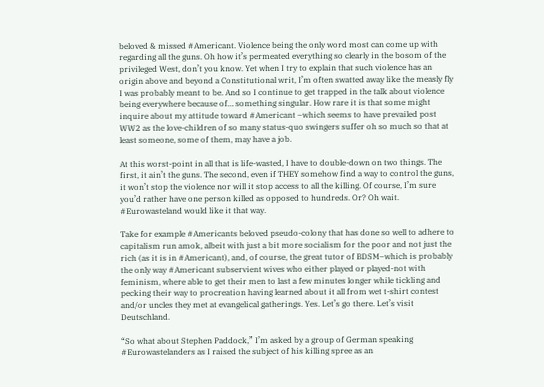beloved & missed #Americant. Violence being the only word most can come up with regarding all the guns. Oh how it’s permeated everything so clearly in the bosom of the privileged West, don’t you know. Yet when I try to explain that such violence has an origin above and beyond a Constitutional writ, I’m often swatted away like the measly fly I was probably meant to be. And so I continue to get trapped in the talk about violence being everywhere because of… something singular. How rare it is that some might inquire about my attitude toward #Americant –which seems to have prevailed post WW2 as the love-children of so many status-quo swingers suffer oh so much so that at least someone, some of them, may have a job.

At this worst-point in all that is life-wasted, I have to double-down on two things. The first, it ain’t the guns. The second, even if THEY somehow find a way to control the guns, it won’t stop the violence nor will it stop access to all the killing. Of course, I’m sure you’d rather have one person killed as opposed to hundreds. Or? Oh wait. #Eurowasteland would like it that way.

Take for example #Americants beloved pseudo-colony that has done so well to adhere to capitalism run amok, albeit with just a bit more socialism for the poor and not just the rich (as it is in #Americant), and, of course, the great tutor of BDSM–which is probably the only way #Americant subservient wives who either played or played-not with feminism, where able to get their men to last a few minutes longer while tickling and pecking their way to procreation having learned about it all from wet t-shirt contest and/or uncles they met at evangelical gatherings. Yes. Let’s go there. Let’s visit Deutschland.

“So what about Stephen Paddock,” I’m asked by a group of German speaking #Eurowastelanders as I raised the subject of his killing spree as an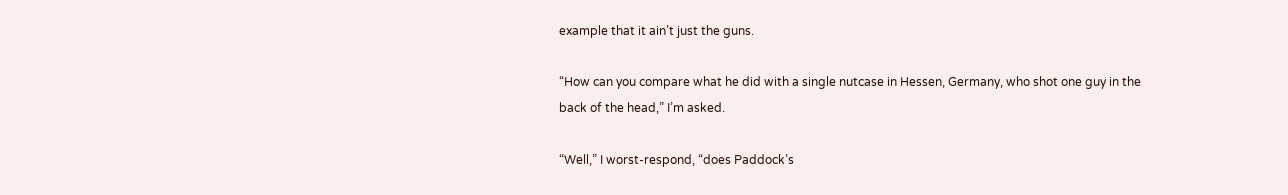example that it ain’t just the guns.

“How can you compare what he did with a single nutcase in Hessen, Germany, who shot one guy in the back of the head,” I’m asked.

“Well,” I worst-respond, “does Paddock’s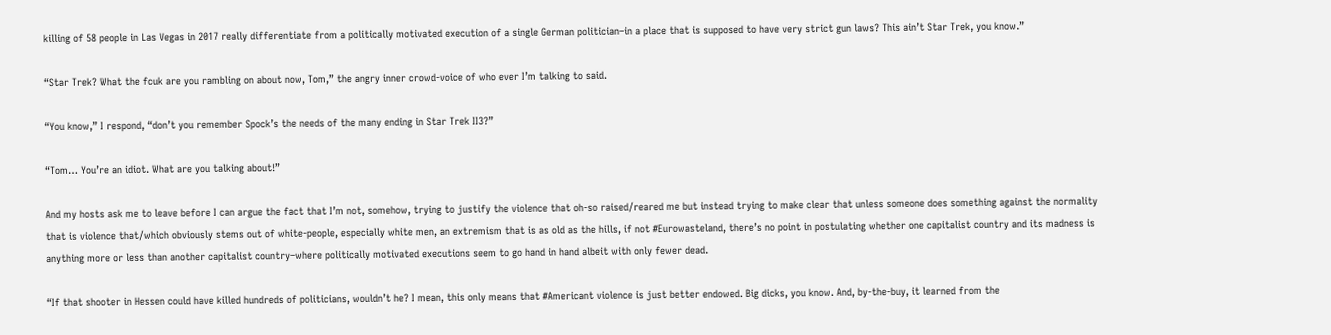killing of 58 people in Las Vegas in 2017 really differentiate from a politically motivated execution of a single German politician–in a place that is supposed to have very strict gun laws? This ain’t Star Trek, you know.”

“Star Trek? What the fcuk are you rambling on about now, Tom,” the angry inner crowd-voice of who ever I’m talking to said.

“You know,” I respond, “don’t you remember Spock’s the needs of the many ending in Star Trek II3?”

“Tom… You’re an idiot. What are you talking about!”

And my hosts ask me to leave before I can argue the fact that I’m not, somehow, trying to justify the violence that oh-so raised/reared me but instead trying to make clear that unless someone does something against the normality that is violence that/which obviously stems out of white-people, especially white men, an extremism that is as old as the hills, if not #Eurowasteland, there’s no point in postulating whether one capitalist country and its madness is anything more or less than another capitalist country–where politically motivated executions seem to go hand in hand albeit with only fewer dead.

“If that shooter in Hessen could have killed hundreds of politicians, wouldn’t he? I mean, this only means that #Americant violence is just better endowed. Big dicks, you know. And, by-the-buy, it learned from the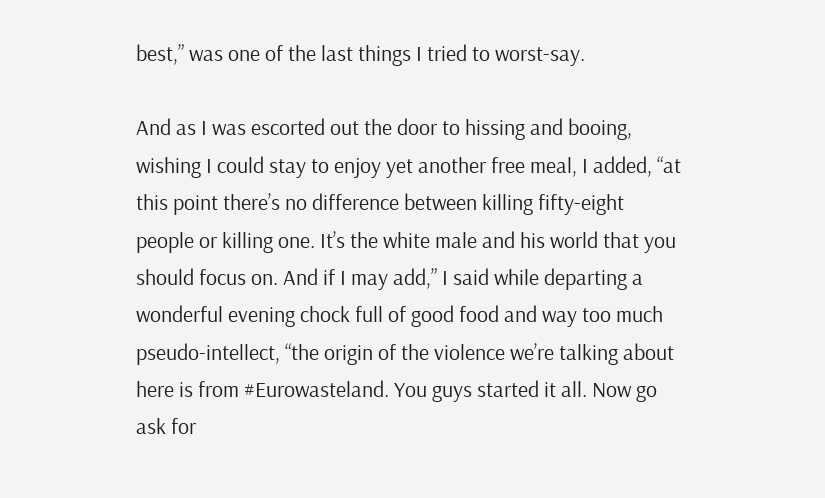best,” was one of the last things I tried to worst-say.

And as I was escorted out the door to hissing and booing, wishing I could stay to enjoy yet another free meal, I added, “at this point there’s no difference between killing fifty-eight people or killing one. It’s the white male and his world that you should focus on. And if I may add,” I said while departing a wonderful evening chock full of good food and way too much pseudo-intellect, “the origin of the violence we’re talking about here is from #Eurowasteland. You guys started it all. Now go ask for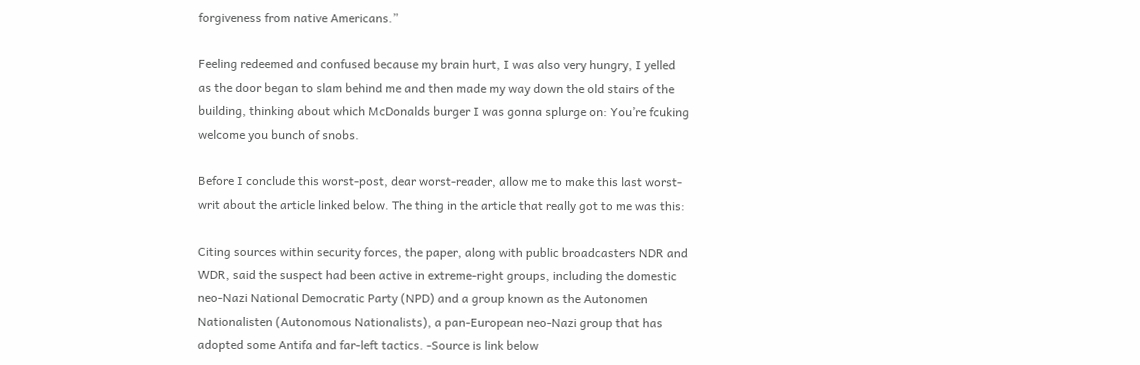forgiveness from native Americans.”

Feeling redeemed and confused because my brain hurt, I was also very hungry, I yelled as the door began to slam behind me and then made my way down the old stairs of the building, thinking about which McDonalds burger I was gonna splurge on: You’re fcuking welcome you bunch of snobs.

Before I conclude this worst-post, dear worst-reader, allow me to make this last worst-writ about the article linked below. The thing in the article that really got to me was this:

Citing sources within security forces, the paper, along with public broadcasters NDR and WDR, said the suspect had been active in extreme-right groups, including the domestic neo-Nazi National Democratic Party (NPD) and a group known as the Autonomen Nationalisten (Autonomous Nationalists), a pan-European neo-Nazi group that has adopted some Antifa and far-left tactics. -Source is link below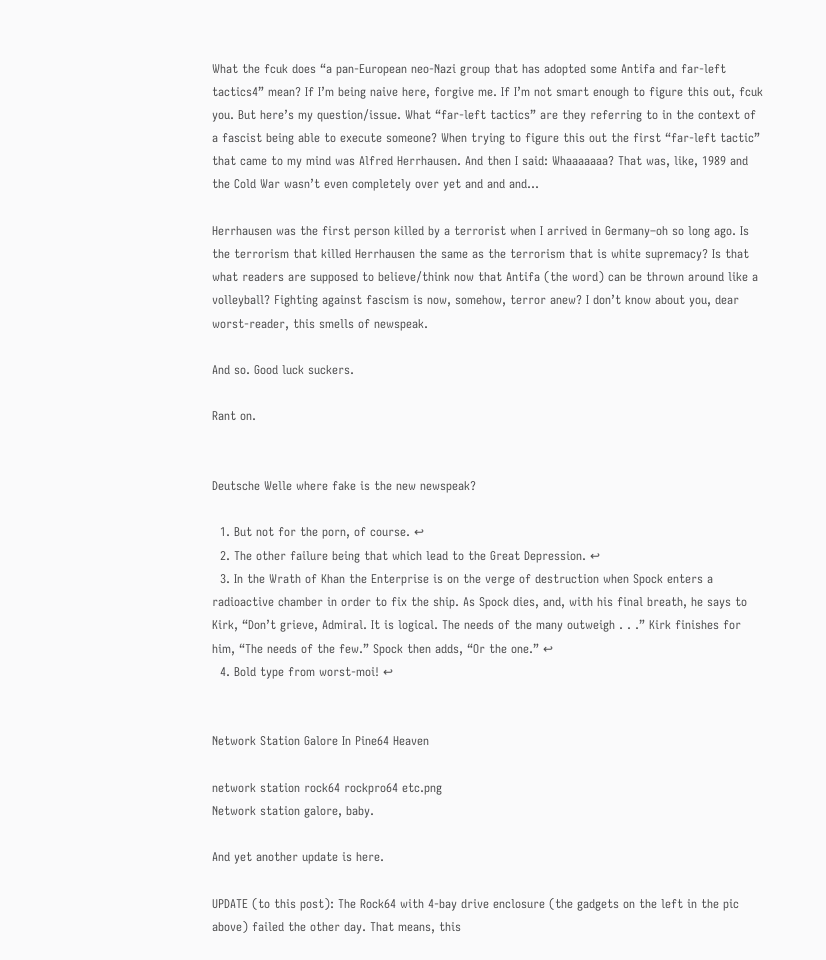What the fcuk does “a pan-European neo-Nazi group that has adopted some Antifa and far-left tactics4” mean? If I’m being naive here, forgive me. If I’m not smart enough to figure this out, fcuk you. But here’s my question/issue. What “far-left tactics” are they referring to in the context of a fascist being able to execute someone? When trying to figure this out the first “far-left tactic” that came to my mind was Alfred Herrhausen. And then I said: Whaaaaaaa? That was, like, 1989 and the Cold War wasn’t even completely over yet and and and…

Herrhausen was the first person killed by a terrorist when I arrived in Germany–oh so long ago. Is the terrorism that killed Herrhausen the same as the terrorism that is white supremacy? Is that what readers are supposed to believe/think now that Antifa (the word) can be thrown around like a volleyball? Fighting against fascism is now, somehow, terror anew? I don’t know about you, dear worst-reader, this smells of newspeak.

And so. Good luck suckers.

Rant on.


Deutsche Welle where fake is the new newspeak?

  1. But not for the porn, of course. ↩
  2. The other failure being that which lead to the Great Depression. ↩
  3. In the Wrath of Khan the Enterprise is on the verge of destruction when Spock enters a radioactive chamber in order to fix the ship. As Spock dies, and, with his final breath, he says to Kirk, “Don’t grieve, Admiral. It is logical. The needs of the many outweigh . . .” Kirk finishes for him, “The needs of the few.” Spock then adds, “Or the one.” ↩
  4. Bold type from worst-moi! ↩


Network Station Galore In Pine64 Heaven

network station rock64 rockpro64 etc.png
Network station galore, baby.

And yet another update is here.

UPDATE (to this post): The Rock64 with 4-bay drive enclosure (the gadgets on the left in the pic above) failed the other day. That means, this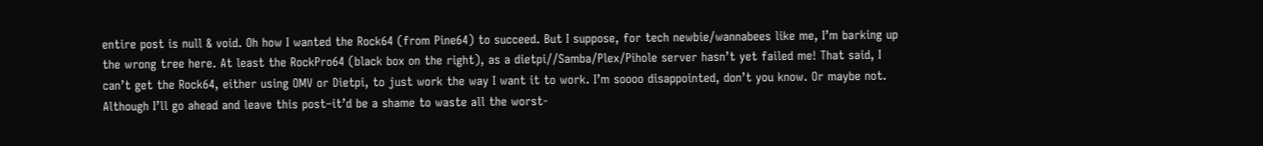entire post is null & void. Oh how I wanted the Rock64 (from Pine64) to succeed. But I suppose, for tech newbie/wannabees like me, I’m barking up the wrong tree here. At least the RockPro64 (black box on the right), as a dietpi//Samba/Plex/Pihole server hasn’t yet failed me! That said, I can’t get the Rock64, either using OMV or Dietpi, to just work the way I want it to work. I’m soooo disappointed, don’t you know. Or maybe not. Although I’ll go ahead and leave this post–it’d be a shame to waste all the worst-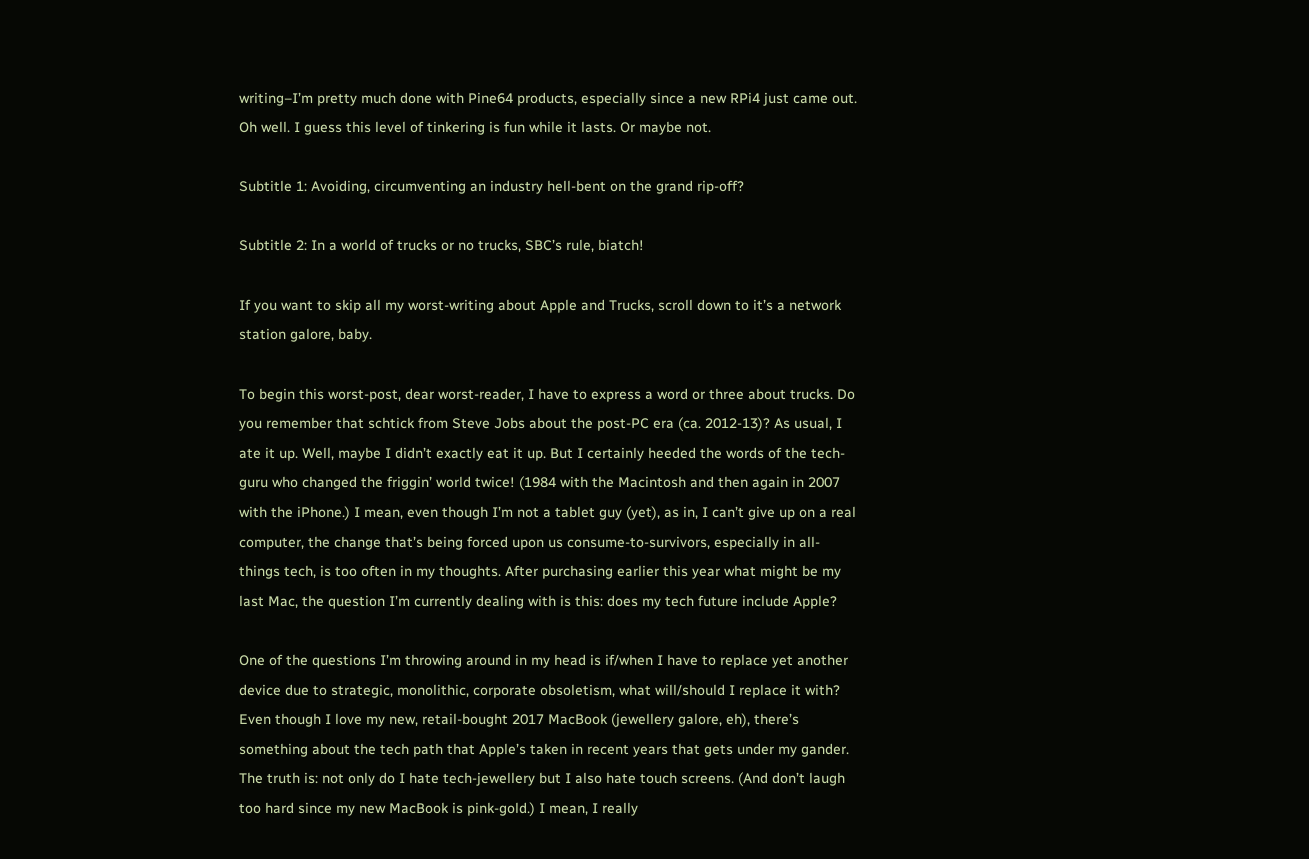writing–I’m pretty much done with Pine64 products, especially since a new RPi4 just came out. Oh well. I guess this level of tinkering is fun while it lasts. Or maybe not.

Subtitle 1: Avoiding, circumventing an industry hell-bent on the grand rip-off?

Subtitle 2: In a world of trucks or no trucks, SBC’s rule, biatch!

If you want to skip all my worst-writing about Apple and Trucks, scroll down to it’s a network station galore, baby.

To begin this worst-post, dear worst-reader, I have to express a word or three about trucks. Do you remember that schtick from Steve Jobs about the post-PC era (ca. 2012-13)? As usual, I ate it up. Well, maybe I didn’t exactly eat it up. But I certainly heeded the words of the tech-guru who changed the friggin’ world twice! (1984 with the Macintosh and then again in 2007 with the iPhone.) I mean, even though I’m not a tablet guy (yet), as in, I can’t give up on a real computer, the change that’s being forced upon us consume-to-survivors, especially in all-things tech, is too often in my thoughts. After purchasing earlier this year what might be my last Mac, the question I’m currently dealing with is this: does my tech future include Apple?

One of the questions I’m throwing around in my head is if/when I have to replace yet another device due to strategic, monolithic, corporate obsoletism, what will/should I replace it with? Even though I love my new, retail-bought 2017 MacBook (jewellery galore, eh), there’s something about the tech path that Apple’s taken in recent years that gets under my gander. The truth is: not only do I hate tech-jewellery but I also hate touch screens. (And don’t laugh too hard since my new MacBook is pink-gold.) I mean, I really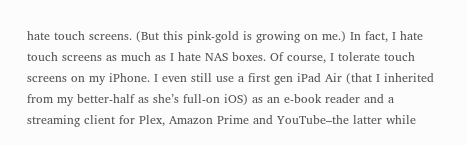hate touch screens. (But this pink-gold is growing on me.) In fact, I hate touch screens as much as I hate NAS boxes. Of course, I tolerate touch screens on my iPhone. I even still use a first gen iPad Air (that I inherited from my better-half as she’s full-on iOS) as an e-book reader and a streaming client for Plex, Amazon Prime and YouTube–the latter while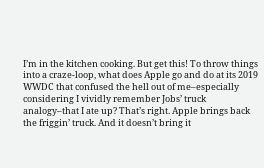I’m in the kitchen cooking. But get this! To throw things into a craze-loop, what does Apple go and do at its 2019 WWDC that confused the hell out of me–especially considering I vividly remember Jobs’ truck analogy–that I ate up? That’s right. Apple brings back the friggin’ truck. And it doesn’t bring it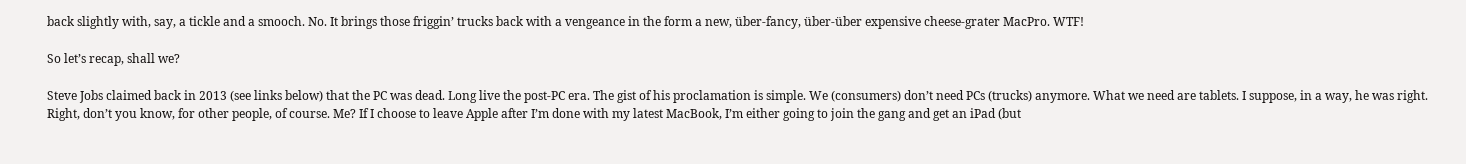back slightly with, say, a tickle and a smooch. No. It brings those friggin’ trucks back with a vengeance in the form a new, über-fancy, über-über expensive cheese-grater MacPro. WTF!

So let’s recap, shall we?

Steve Jobs claimed back in 2013 (see links below) that the PC was dead. Long live the post-PC era. The gist of his proclamation is simple. We (consumers) don’t need PCs (trucks) anymore. What we need are tablets. I suppose, in a way, he was right. Right, don’t you know, for other people, of course. Me? If I choose to leave Apple after I’m done with my latest MacBook, I’m either going to join the gang and get an iPad (but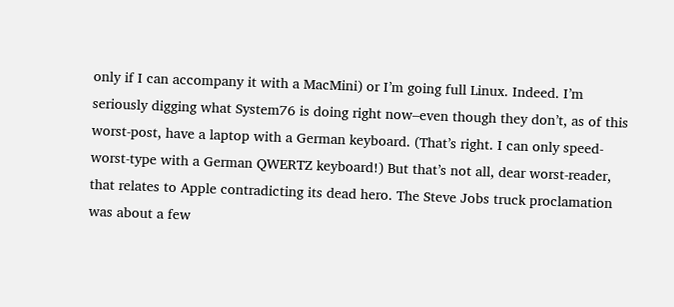only if I can accompany it with a MacMini) or I’m going full Linux. Indeed. I’m seriously digging what System76 is doing right now–even though they don’t, as of this worst-post, have a laptop with a German keyboard. (That’s right. I can only speed-worst-type with a German QWERTZ keyboard!) But that’s not all, dear worst-reader, that relates to Apple contradicting its dead hero. The Steve Jobs truck proclamation was about a few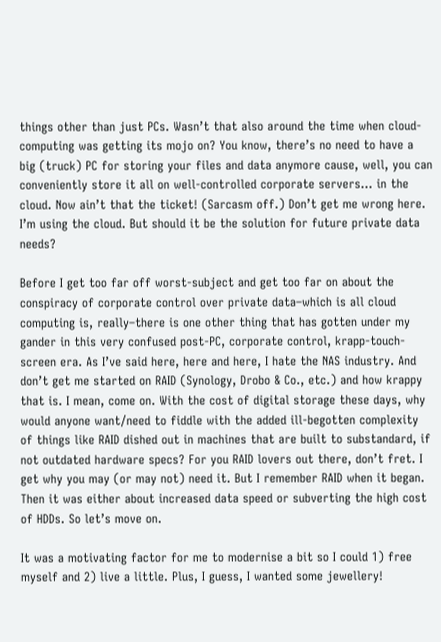things other than just PCs. Wasn’t that also around the time when cloud-computing was getting its mojo on? You know, there’s no need to have a big (truck) PC for storing your files and data anymore cause, well, you can conveniently store it all on well-controlled corporate servers… in the cloud. Now ain’t that the ticket! (Sarcasm off.) Don’t get me wrong here. I’m using the cloud. But should it be the solution for future private data needs?

Before I get too far off worst-subject and get too far on about the conspiracy of corporate control over private data–which is all cloud computing is, really–there is one other thing that has gotten under my gander in this very confused post-PC, corporate control, krapp-touch-screen era. As I’ve said here, here and here, I hate the NAS industry. And don’t get me started on RAID (Synology, Drobo & Co., etc.) and how krappy that is. I mean, come on. With the cost of digital storage these days, why would anyone want/need to fiddle with the added ill-begotten complexity of things like RAID dished out in machines that are built to substandard, if not outdated hardware specs? For you RAID lovers out there, don’t fret. I get why you may (or may not) need it. But I remember RAID when it began. Then it was either about increased data speed or subverting the high cost of HDDs. So let’s move on.

It was a motivating factor for me to modernise a bit so I could 1) free myself and 2) live a little. Plus, I guess, I wanted some jewellery!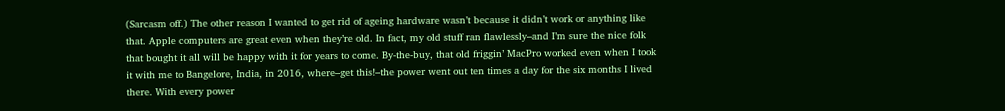(Sarcasm off.) The other reason I wanted to get rid of ageing hardware wasn’t because it didn’t work or anything like that. Apple computers are great even when they’re old. In fact, my old stuff ran flawlessly–and I’m sure the nice folk that bought it all will be happy with it for years to come. By-the-buy, that old friggin’ MacPro worked even when I took it with me to Bangelore, India, in 2016, where–get this!–the power went out ten times a day for the six months I lived there. With every power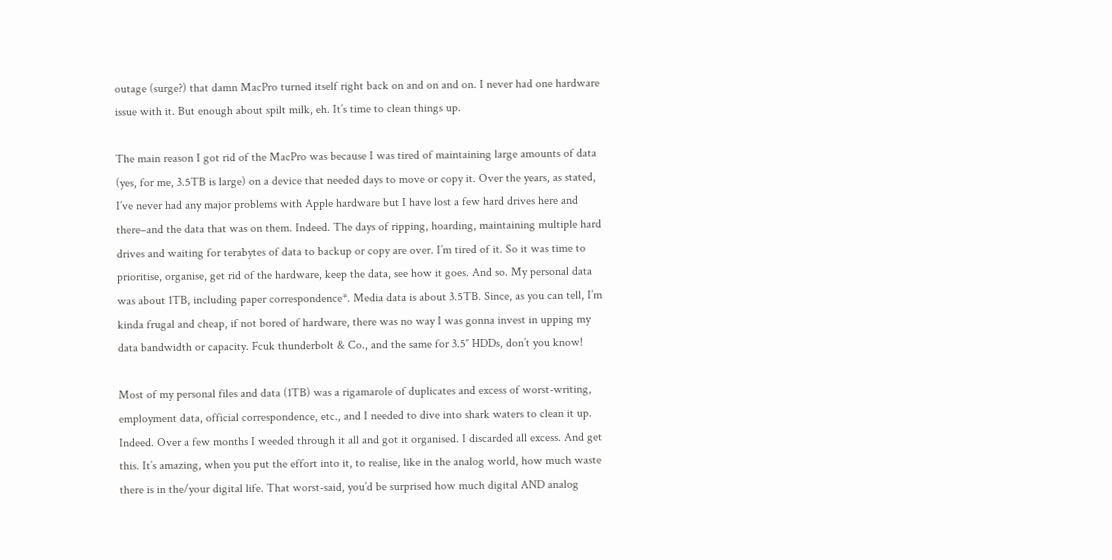outage (surge?) that damn MacPro turned itself right back on and on and on. I never had one hardware issue with it. But enough about spilt milk, eh. It’s time to clean things up.

The main reason I got rid of the MacPro was because I was tired of maintaining large amounts of data (yes, for me, 3.5TB is large) on a device that needed days to move or copy it. Over the years, as stated, I’ve never had any major problems with Apple hardware but I have lost a few hard drives here and there–and the data that was on them. Indeed. The days of ripping, hoarding, maintaining multiple hard drives and waiting for terabytes of data to backup or copy are over. I’m tired of it. So it was time to prioritise, organise, get rid of the hardware, keep the data, see how it goes. And so. My personal data was about 1TB, including paper correspondence*. Media data is about 3.5TB. Since, as you can tell, I’m kinda frugal and cheap, if not bored of hardware, there was no way I was gonna invest in upping my data bandwidth or capacity. Fcuk thunderbolt & Co., and the same for 3.5″ HDDs, don’t you know!

Most of my personal files and data (1TB) was a rigamarole of duplicates and excess of worst-writing, employment data, official correspondence, etc., and I needed to dive into shark waters to clean it up. Indeed. Over a few months I weeded through it all and got it organised. I discarded all excess. And get this. It’s amazing, when you put the effort into it, to realise, like in the analog world, how much waste there is in the/your digital life. That worst-said, you’d be surprised how much digital AND analog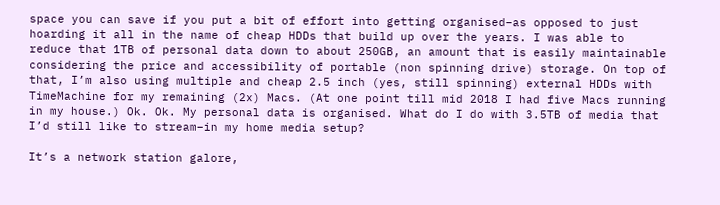space you can save if you put a bit of effort into getting organised–as opposed to just hoarding it all in the name of cheap HDDs that build up over the years. I was able to reduce that 1TB of personal data down to about 250GB, an amount that is easily maintainable considering the price and accessibility of portable (non spinning drive) storage. On top of that, I’m also using multiple and cheap 2.5 inch (yes, still spinning) external HDDs with TimeMachine for my remaining (2x) Macs. (At one point till mid 2018 I had five Macs running in my house.) Ok. Ok. My personal data is organised. What do I do with 3.5TB of media that I’d still like to stream–in my home media setup?

It’s a network station galore,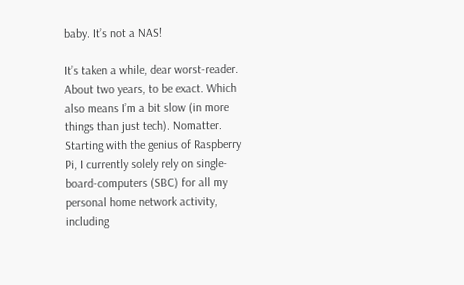baby. It’s not a NAS!

It’s taken a while, dear worst-reader. About two years, to be exact. Which also means I’m a bit slow (in more things than just tech). Nomatter. Starting with the genius of Raspberry Pi, I currently solely rely on single-board-computers (SBC) for all my personal home network activity, including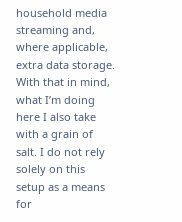household media streaming and, where applicable, extra data storage. With that in mind, what I’m doing here I also take with a grain of salt. I do not rely solely on this setup as a means for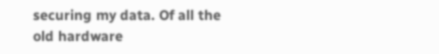securing my data. Of all the old hardware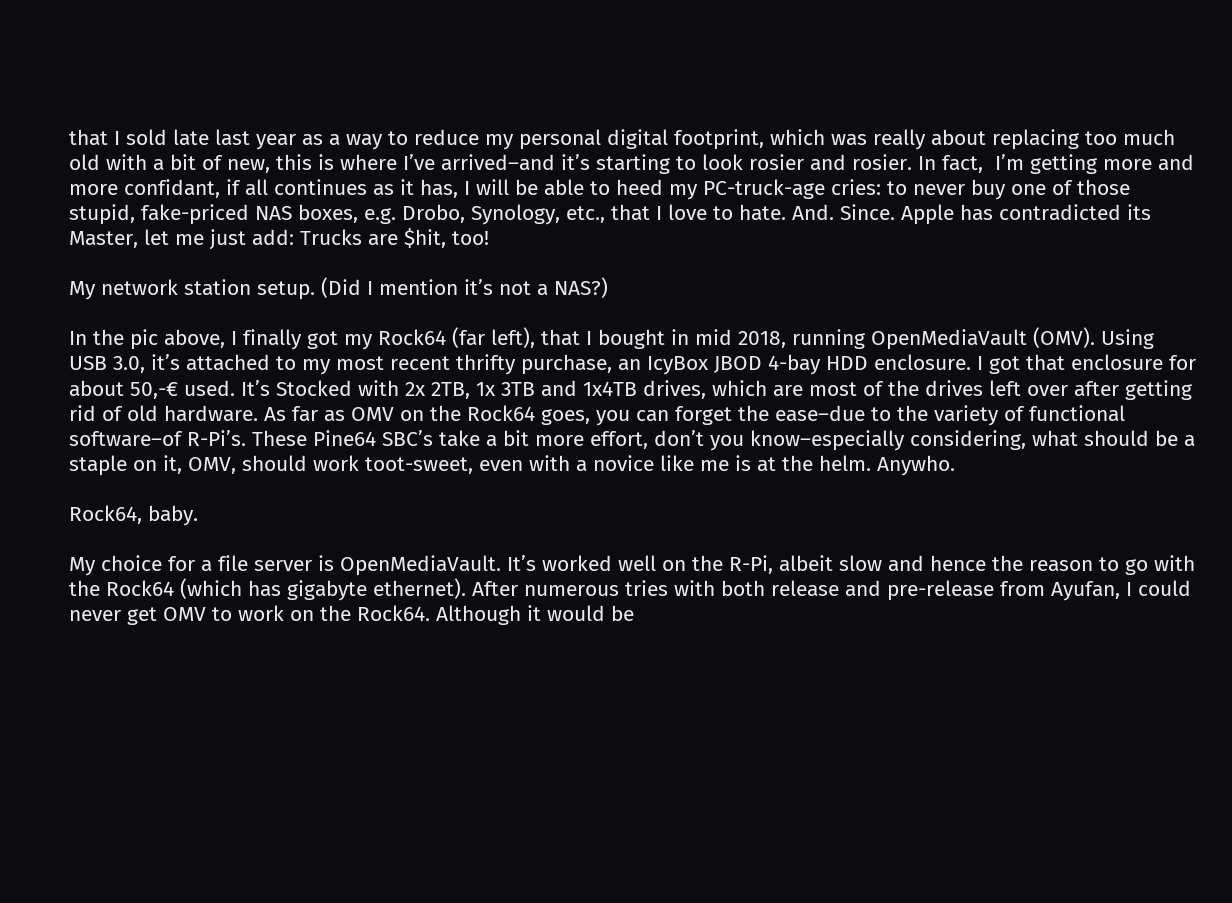that I sold late last year as a way to reduce my personal digital footprint, which was really about replacing too much old with a bit of new, this is where I’ve arrived–and it’s starting to look rosier and rosier. In fact,  I’m getting more and more confidant, if all continues as it has, I will be able to heed my PC-truck-age cries: to never buy one of those stupid, fake-priced NAS boxes, e.g. Drobo, Synology, etc., that I love to hate. And. Since. Apple has contradicted its Master, let me just add: Trucks are $hit, too!

My network station setup. (Did I mention it’s not a NAS?)

In the pic above, I finally got my Rock64 (far left), that I bought in mid 2018, running OpenMediaVault (OMV). Using USB 3.0, it’s attached to my most recent thrifty purchase, an IcyBox JBOD 4-bay HDD enclosure. I got that enclosure for about 50,-€ used. It’s Stocked with 2x 2TB, 1x 3TB and 1x4TB drives, which are most of the drives left over after getting rid of old hardware. As far as OMV on the Rock64 goes, you can forget the ease–due to the variety of functional software–of R-Pi’s. These Pine64 SBC’s take a bit more effort, don’t you know–especially considering, what should be a staple on it, OMV, should work toot-sweet, even with a novice like me is at the helm. Anywho.

Rock64, baby.

My choice for a file server is OpenMediaVault. It’s worked well on the R-Pi, albeit slow and hence the reason to go with the Rock64 (which has gigabyte ethernet). After numerous tries with both release and pre-release from Ayufan, I could never get OMV to work on the Rock64. Although it would be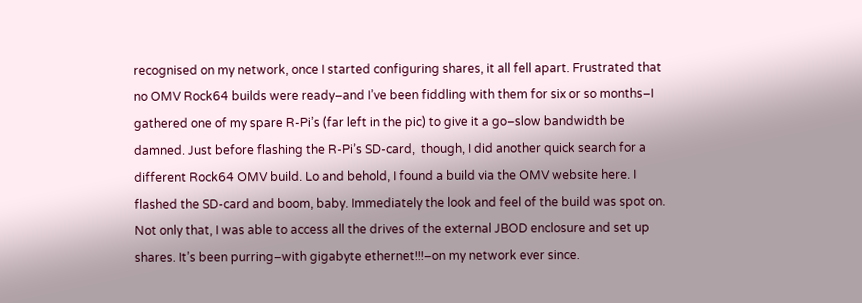recognised on my network, once I started configuring shares, it all fell apart. Frustrated that no OMV Rock64 builds were ready–and I’ve been fiddling with them for six or so months–I gathered one of my spare R-Pi’s (far left in the pic) to give it a go–slow bandwidth be damned. Just before flashing the R-Pi’s SD-card,  though, I did another quick search for a different Rock64 OMV build. Lo and behold, I found a build via the OMV website here. I flashed the SD-card and boom, baby. Immediately the look and feel of the build was spot on. Not only that, I was able to access all the drives of the external JBOD enclosure and set up shares. It’s been purring–with gigabyte ethernet!!!–on my network ever since.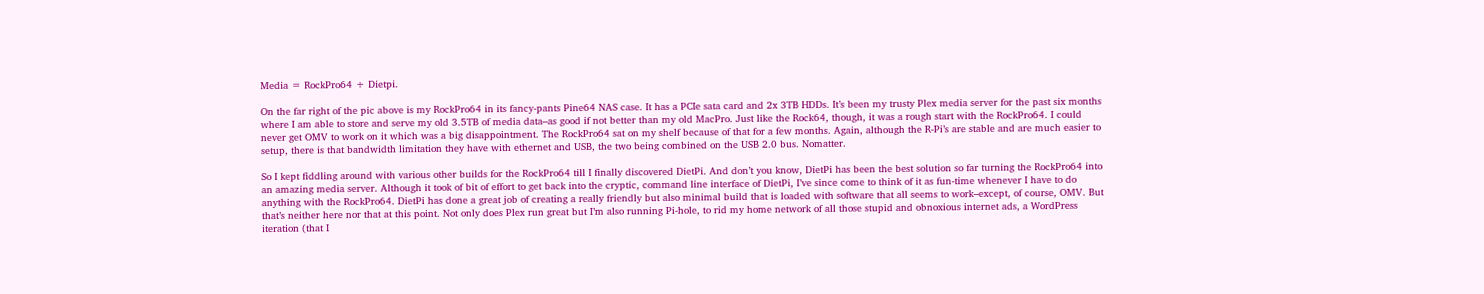Media = RockPro64 + Dietpi.

On the far right of the pic above is my RockPro64 in its fancy-pants Pine64 NAS case. It has a PCIe sata card and 2x 3TB HDDs. It’s been my trusty Plex media server for the past six months where I am able to store and serve my old 3.5TB of media data–as good if not better than my old MacPro. Just like the Rock64, though, it was a rough start with the RockPro64. I could never get OMV to work on it which was a big disappointment. The RockPro64 sat on my shelf because of that for a few months. Again, although the R-Pi’s are stable and are much easier to setup, there is that bandwidth limitation they have with ethernet and USB, the two being combined on the USB 2.0 bus. Nomatter.

So I kept fiddling around with various other builds for the RockPro64 till I finally discovered DietPi. And don’t you know, DietPi has been the best solution so far turning the RockPro64 into an amazing media server. Although it took of bit of effort to get back into the cryptic, command line interface of DietPi, I’ve since come to think of it as fun-time whenever I have to do anything with the RockPro64. DietPi has done a great job of creating a really friendly but also minimal build that is loaded with software that all seems to work–except, of course, OMV. But that’s neither here nor that at this point. Not only does Plex run great but I’m also running Pi-hole, to rid my home network of all those stupid and obnoxious internet ads, a WordPress iteration (that I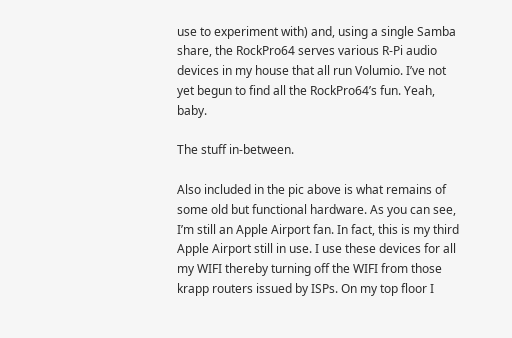use to experiment with) and, using a single Samba share, the RockPro64 serves various R-Pi audio devices in my house that all run Volumio. I’ve not yet begun to find all the RockPro64’s fun. Yeah, baby.

The stuff in-between.

Also included in the pic above is what remains of some old but functional hardware. As you can see, I’m still an Apple Airport fan. In fact, this is my third Apple Airport still in use. I use these devices for all my WIFI thereby turning off the WIFI from those krapp routers issued by ISPs. On my top floor I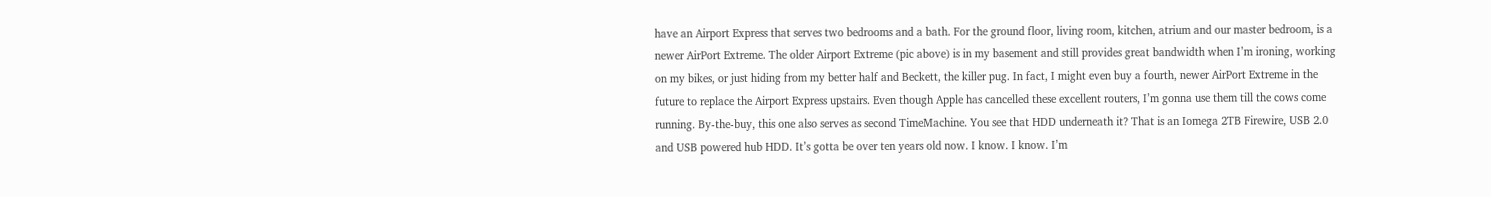have an Airport Express that serves two bedrooms and a bath. For the ground floor, living room, kitchen, atrium and our master bedroom, is a newer AirPort Extreme. The older Airport Extreme (pic above) is in my basement and still provides great bandwidth when I’m ironing, working on my bikes, or just hiding from my better half and Beckett, the killer pug. In fact, I might even buy a fourth, newer AirPort Extreme in the future to replace the Airport Express upstairs. Even though Apple has cancelled these excellent routers, I’m gonna use them till the cows come running. By-the-buy, this one also serves as second TimeMachine. You see that HDD underneath it? That is an Iomega 2TB Firewire, USB 2.0 and USB powered hub HDD. It’s gotta be over ten years old now. I know. I know. I’m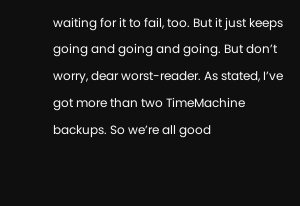waiting for it to fail, too. But it just keeps going and going and going. But don’t worry, dear worst-reader. As stated, I’ve got more than two TimeMachine backups. So we’re all good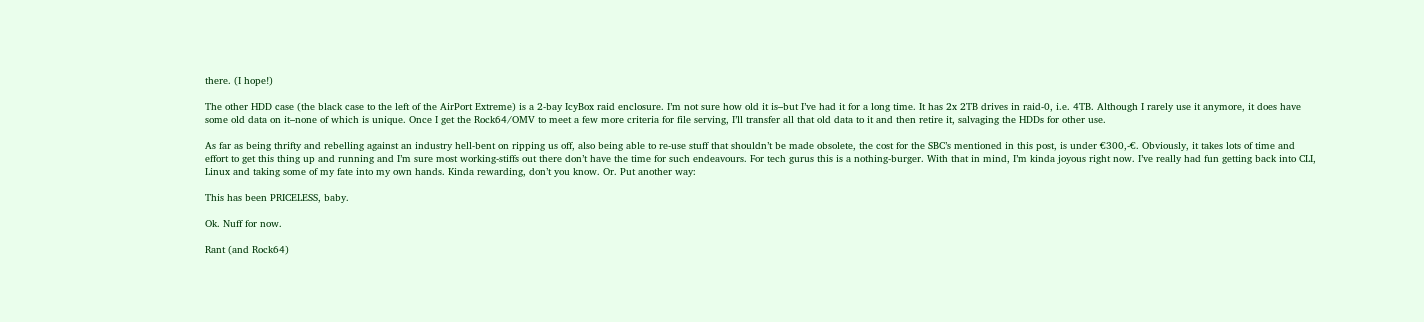there. (I hope!)

The other HDD case (the black case to the left of the AirPort Extreme) is a 2-bay IcyBox raid enclosure. I’m not sure how old it is–but I’ve had it for a long time. It has 2x 2TB drives in raid-0, i.e. 4TB. Although I rarely use it anymore, it does have some old data on it–none of which is unique. Once I get the Rock64/OMV to meet a few more criteria for file serving, I’ll transfer all that old data to it and then retire it, salvaging the HDDs for other use.

As far as being thrifty and rebelling against an industry hell-bent on ripping us off, also being able to re-use stuff that shouldn’t be made obsolete, the cost for the SBC’s mentioned in this post, is under €300,-€. Obviously, it takes lots of time and effort to get this thing up and running and I’m sure most working-stiffs out there don’t have the time for such endeavours. For tech gurus this is a nothing-burger. With that in mind, I’m kinda joyous right now. I’ve really had fun getting back into CLI, Linux and taking some of my fate into my own hands. Kinda rewarding, don’t you know. Or. Put another way:

This has been PRICELESS, baby.

Ok. Nuff for now.

Rant (and Rock64)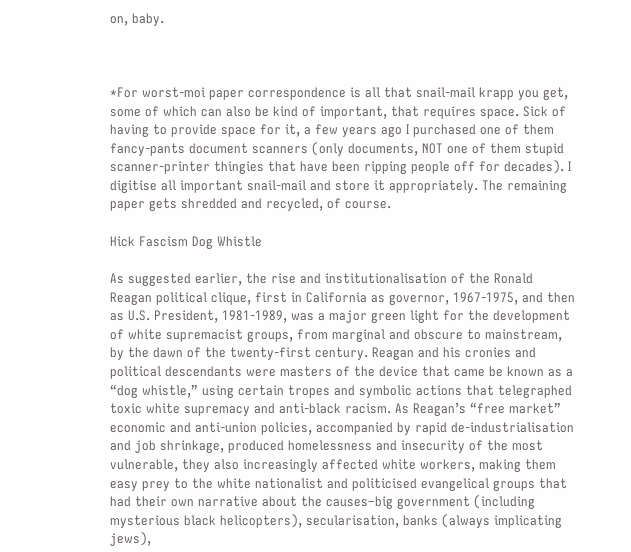on, baby.



*For worst-moi paper correspondence is all that snail-mail krapp you get, some of which can also be kind of important, that requires space. Sick of having to provide space for it, a few years ago I purchased one of them fancy-pants document scanners (only documents, NOT one of them stupid scanner-printer thingies that have been ripping people off for decades). I digitise all important snail-mail and store it appropriately. The remaining paper gets shredded and recycled, of course.

Hick Fascism Dog Whistle

As suggested earlier, the rise and institutionalisation of the Ronald Reagan political clique, first in California as governor, 1967-1975, and then as U.S. President, 1981-1989, was a major green light for the development of white supremacist groups, from marginal and obscure to mainstream, by the dawn of the twenty-first century. Reagan and his cronies and political descendants were masters of the device that came be known as a “dog whistle,” using certain tropes and symbolic actions that telegraphed toxic white supremacy and anti-black racism. As Reagan’s “free market” economic and anti-union policies, accompanied by rapid de-industrialisation and job shrinkage, produced homelessness and insecurity of the most vulnerable, they also increasingly affected white workers, making them easy prey to the white nationalist and politicised evangelical groups that had their own narrative about the causes–big government (including mysterious black helicopters), secularisation, banks (always implicating jews),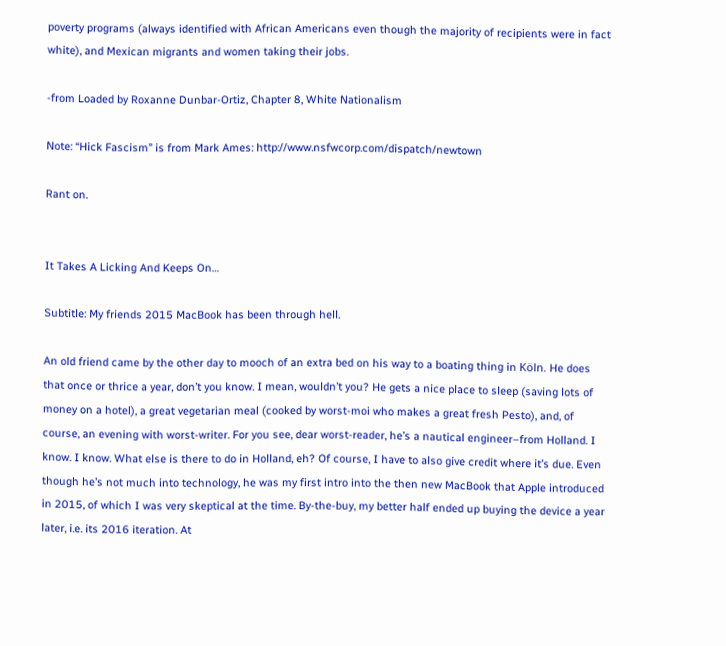poverty programs (always identified with African Americans even though the majority of recipients were in fact white), and Mexican migrants and women taking their jobs.

-from Loaded by Roxanne Dunbar-Ortiz, Chapter 8, White Nationalism

Note: “Hick Fascism” is from Mark Ames: http://www.nsfwcorp.com/dispatch/newtown

Rant on.


It Takes A Licking And Keeps On…

Subtitle: My friends 2015 MacBook has been through hell.

An old friend came by the other day to mooch of an extra bed on his way to a boating thing in Köln. He does that once or thrice a year, don’t you know. I mean, wouldn’t you? He gets a nice place to sleep (saving lots of money on a hotel), a great vegetarian meal (cooked by worst-moi who makes a great fresh Pesto), and, of course, an evening with worst-writer. For you see, dear worst-reader, he’s a nautical engineer–from Holland. I know. I know. What else is there to do in Holland, eh? Of course, I have to also give credit where it’s due. Even though he’s not much into technology, he was my first intro into the then new MacBook that Apple introduced in 2015, of which I was very skeptical at the time. By-the-buy, my better half ended up buying the device a year later, i.e. its 2016 iteration. At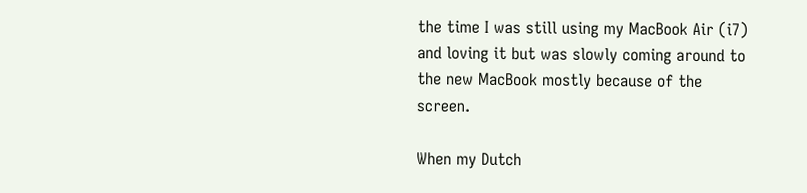the time I was still using my MacBook Air (i7) and loving it but was slowly coming around to the new MacBook mostly because of the screen.

When my Dutch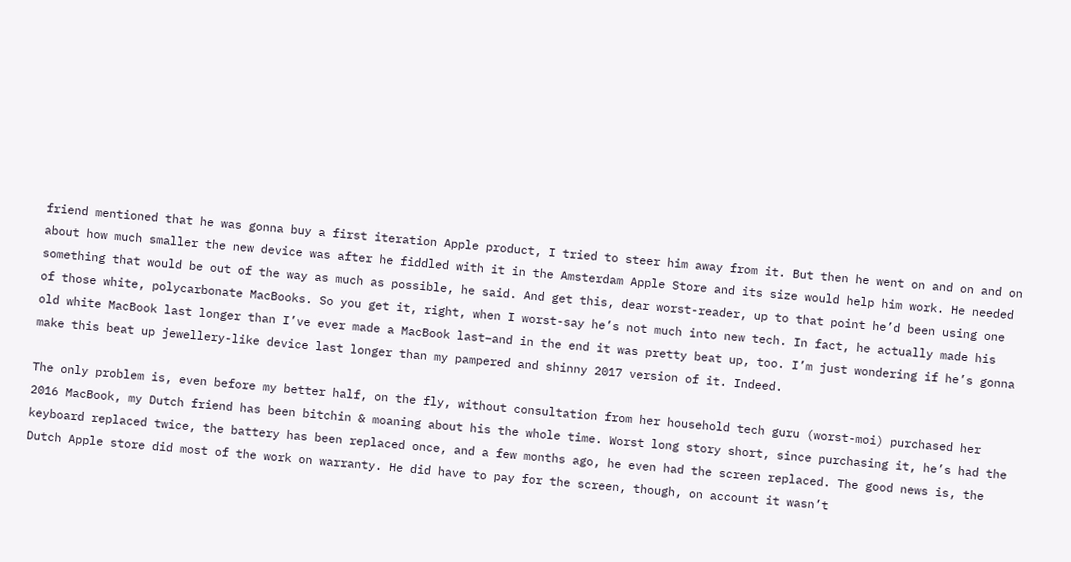friend mentioned that he was gonna buy a first iteration Apple product, I tried to steer him away from it. But then he went on and on and on about how much smaller the new device was after he fiddled with it in the Amsterdam Apple Store and its size would help him work. He needed something that would be out of the way as much as possible, he said. And get this, dear worst-reader, up to that point he’d been using one of those white, polycarbonate MacBooks. So you get it, right, when I worst-say he’s not much into new tech. In fact, he actually made his old white MacBook last longer than I’ve ever made a MacBook last–and in the end it was pretty beat up, too. I’m just wondering if he’s gonna make this beat up jewellery-like device last longer than my pampered and shinny 2017 version of it. Indeed.

The only problem is, even before my better half, on the fly, without consultation from her household tech guru (worst-moi) purchased her 2016 MacBook, my Dutch friend has been bitchin & moaning about his the whole time. Worst long story short, since purchasing it, he’s had the keyboard replaced twice, the battery has been replaced once, and a few months ago, he even had the screen replaced. The good news is, the Dutch Apple store did most of the work on warranty. He did have to pay for the screen, though, on account it wasn’t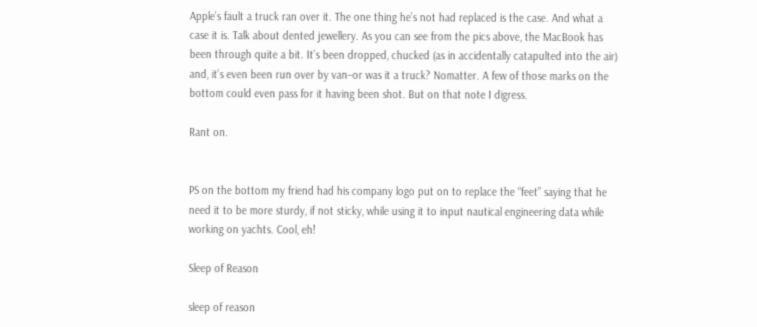Apple’s fault a truck ran over it. The one thing he’s not had replaced is the case. And what a case it is. Talk about dented jewellery. As you can see from the pics above, the MacBook has been through quite a bit. It’s been dropped, chucked (as in accidentally catapulted into the air) and, it’s even been run over by van–or was it a truck? Nomatter. A few of those marks on the bottom could even pass for it having been shot. But on that note I digress.

Rant on.


PS on the bottom my friend had his company logo put on to replace the “feet” saying that he need it to be more sturdy, if not sticky, while using it to input nautical engineering data while working on yachts. Cool, eh!

Sleep of Reason

sleep of reason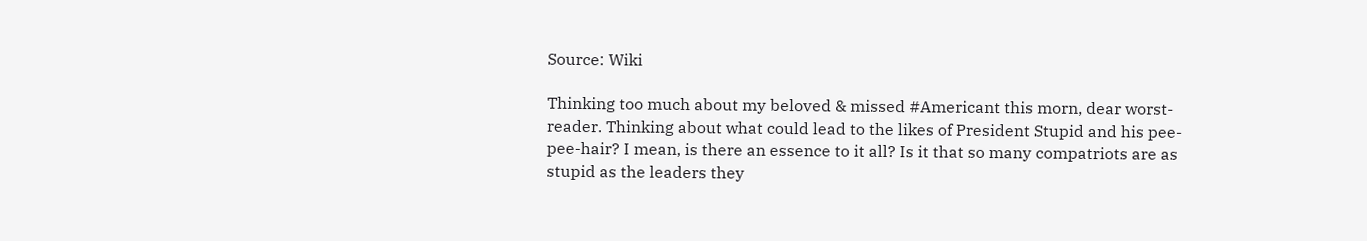Source: Wiki

Thinking too much about my beloved & missed #Americant this morn, dear worst-reader. Thinking about what could lead to the likes of President Stupid and his pee-pee-hair? I mean, is there an essence to it all? Is it that so many compatriots are as stupid as the leaders they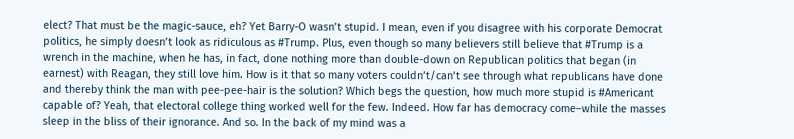elect? That must be the magic-sauce, eh? Yet Barry-O wasn’t stupid. I mean, even if you disagree with his corporate Democrat politics, he simply doesn’t look as ridiculous as #Trump. Plus, even though so many believers still believe that #Trump is a wrench in the machine, when he has, in fact, done nothing more than double-down on Republican politics that began (in earnest) with Reagan, they still love him. How is it that so many voters couldn’t/can’t see through what republicans have done and thereby think the man with pee-pee-hair is the solution? Which begs the question, how much more stupid is #Americant capable of? Yeah, that electoral college thing worked well for the few. Indeed. How far has democracy come–while the masses sleep in the bliss of their ignorance. And so. In the back of my mind was a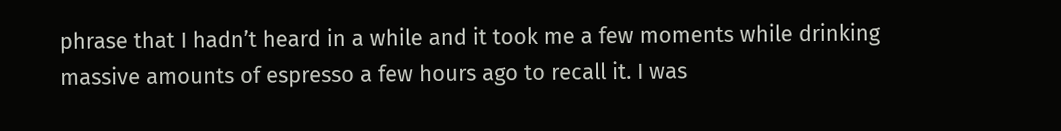phrase that I hadn’t heard in a while and it took me a few moments while drinking massive amounts of espresso a few hours ago to recall it. I was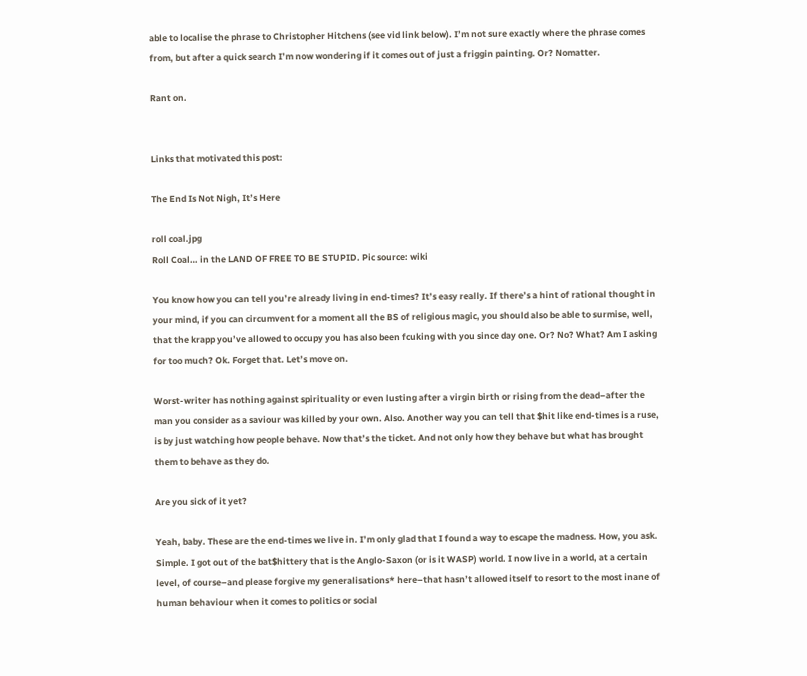able to localise the phrase to Christopher Hitchens (see vid link below). I’m not sure exactly where the phrase comes from, but after a quick search I’m now wondering if it comes out of just a friggin painting. Or? Nomatter.

Rant on.


Links that motivated this post:

The End Is Not Nigh, It’s Here

roll coal.jpg
Roll Coal… in the LAND OF FREE TO BE STUPID. Pic source: wiki

You know how you can tell you’re already living in end-times? It’s easy really. If there’s a hint of rational thought in your mind, if you can circumvent for a moment all the BS of religious magic, you should also be able to surmise, well, that the krapp you’ve allowed to occupy you has also been fcuking with you since day one. Or? No? What? Am I asking for too much? Ok. Forget that. Let’s move on.

Worst-writer has nothing against spirituality or even lusting after a virgin birth or rising from the dead–after the man you consider as a saviour was killed by your own. Also. Another way you can tell that $hit like end-times is a ruse, is by just watching how people behave. Now that’s the ticket. And not only how they behave but what has brought them to behave as they do.

Are you sick of it yet?

Yeah, baby. These are the end-times we live in. I’m only glad that I found a way to escape the madness. How, you ask. Simple. I got out of the bat$hittery that is the Anglo-Saxon (or is it WASP) world. I now live in a world, at a certain level, of course–and please forgive my generalisations* here–that hasn’t allowed itself to resort to the most inane of human behaviour when it comes to politics or social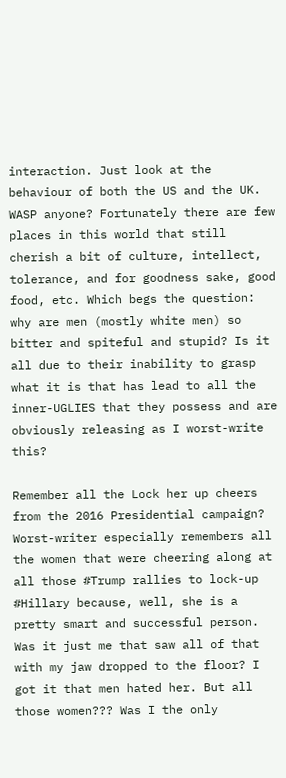interaction. Just look at the behaviour of both the US and the UK. WASP anyone? Fortunately there are few places in this world that still cherish a bit of culture, intellect, tolerance, and for goodness sake, good food, etc. Which begs the question: why are men (mostly white men) so bitter and spiteful and stupid? Is it all due to their inability to grasp what it is that has lead to all the inner-UGLIES that they possess and are obviously releasing as I worst-write this?

Remember all the Lock her up cheers from the 2016 Presidential campaign? Worst-writer especially remembers all the women that were cheering along at all those #Trump rallies to lock-up #Hillary because, well, she is a pretty smart and successful person. Was it just me that saw all of that with my jaw dropped to the floor? I got it that men hated her. But all those women??? Was I the only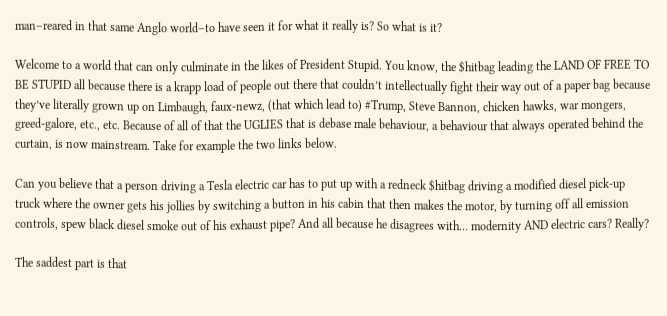man–reared in that same Anglo world–to have seen it for what it really is? So what is it?

Welcome to a world that can only culminate in the likes of President Stupid. You know, the $hitbag leading the LAND OF FREE TO BE STUPID all because there is a krapp load of people out there that couldn’t intellectually fight their way out of a paper bag because they’ve literally grown up on Limbaugh, faux-newz, (that which lead to) #Trump, Steve Bannon, chicken hawks, war mongers, greed-galore, etc., etc. Because of all of that the UGLIES that is debase male behaviour, a behaviour that always operated behind the curtain, is now mainstream. Take for example the two links below.

Can you believe that a person driving a Tesla electric car has to put up with a redneck $hitbag driving a modified diesel pick-up truck where the owner gets his jollies by switching a button in his cabin that then makes the motor, by turning off all emission controls, spew black diesel smoke out of his exhaust pipe? And all because he disagrees with… modernity AND electric cars? Really?

The saddest part is that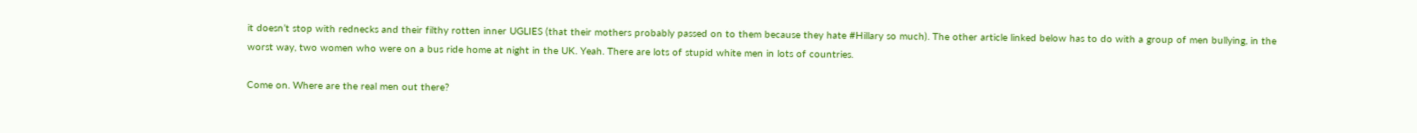it doesn’t stop with rednecks and their filthy rotten inner UGLIES (that their mothers probably passed on to them because they hate #Hillary so much). The other article linked below has to do with a group of men bullying, in the worst way, two women who were on a bus ride home at night in the UK. Yeah. There are lots of stupid white men in lots of countries.

Come on. Where are the real men out there?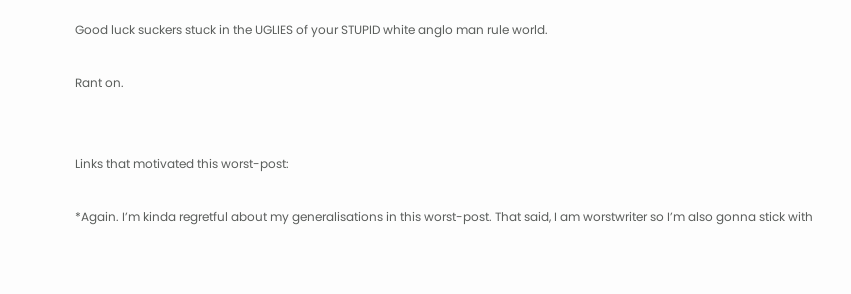Good luck suckers stuck in the UGLIES of your STUPID white anglo man rule world.

Rant on.


Links that motivated this worst-post:

*Again. I’m kinda regretful about my generalisations in this worst-post. That said, I am worstwriter so I’m also gonna stick with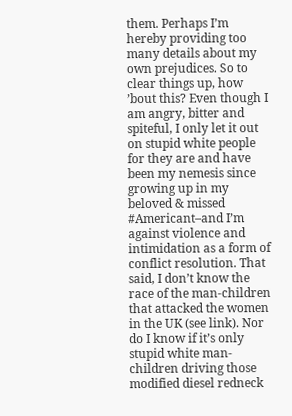them. Perhaps I’m hereby providing too many details about my own prejudices. So to clear things up, how ’bout this? Even though I am angry, bitter and spiteful, I only let it out on stupid white people for they are and have been my nemesis since growing up in my beloved & missed #Americant–and I’m against violence and intimidation as a form of conflict resolution. That said, I don’t know the race of the man-children that attacked the women in the UK (see link). Nor do I know if it’s only stupid white man-children driving those modified diesel redneck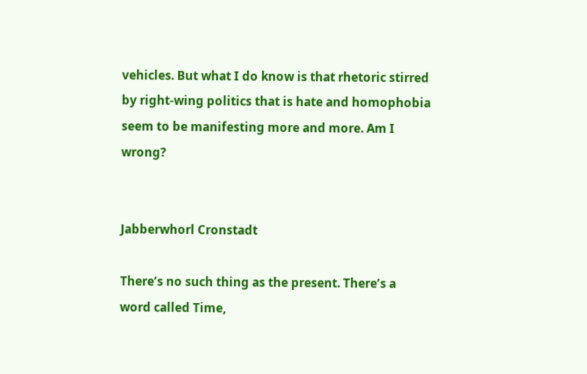vehicles. But what I do know is that rhetoric stirred by right-wing politics that is hate and homophobia seem to be manifesting more and more. Am I wrong?


Jabberwhorl Cronstadt

There’s no such thing as the present. There’s a word called Time,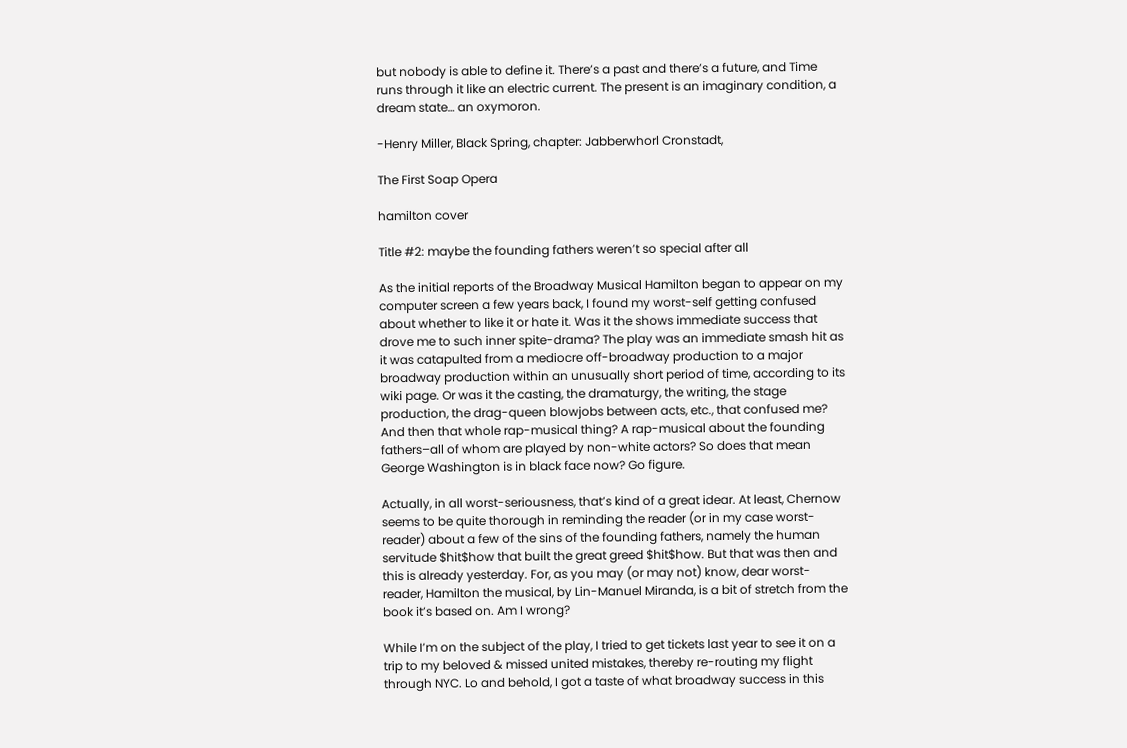but nobody is able to define it. There’s a past and there’s a future, and Time runs through it like an electric current. The present is an imaginary condition, a dream state… an oxymoron.

-Henry Miller, Black Spring, chapter: Jabberwhorl Cronstadt,

The First Soap Opera

hamilton cover

Title #2: maybe the founding fathers weren’t so special after all

As the initial reports of the Broadway Musical Hamilton began to appear on my computer screen a few years back, I found my worst-self getting confused about whether to like it or hate it. Was it the shows immediate success that drove me to such inner spite-drama? The play was an immediate smash hit as it was catapulted from a mediocre off-broadway production to a major broadway production within an unusually short period of time, according to its wiki page. Or was it the casting, the dramaturgy, the writing, the stage production, the drag-queen blowjobs between acts, etc., that confused me? And then that whole rap-musical thing? A rap-musical about the founding fathers–all of whom are played by non-white actors? So does that mean George Washington is in black face now? Go figure.

Actually, in all worst-seriousness, that’s kind of a great idear. At least, Chernow seems to be quite thorough in reminding the reader (or in my case worst-reader) about a few of the sins of the founding fathers, namely the human servitude $hit$how that built the great greed $hit$how. But that was then and this is already yesterday. For, as you may (or may not) know, dear worst-reader, Hamilton the musical, by Lin-Manuel Miranda, is a bit of stretch from the book it’s based on. Am I wrong?

While I’m on the subject of the play, I tried to get tickets last year to see it on a trip to my beloved & missed united mistakes, thereby re-routing my flight through NYC. Lo and behold, I got a taste of what broadway success in this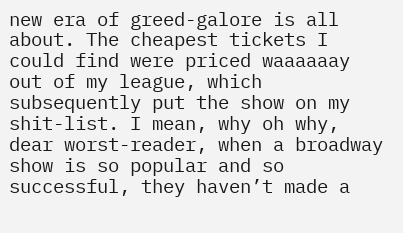new era of greed-galore is all about. The cheapest tickets I could find were priced waaaaaay out of my league, which subsequently put the show on my shit-list. I mean, why oh why, dear worst-reader, when a broadway show is so popular and so successful, they haven’t made a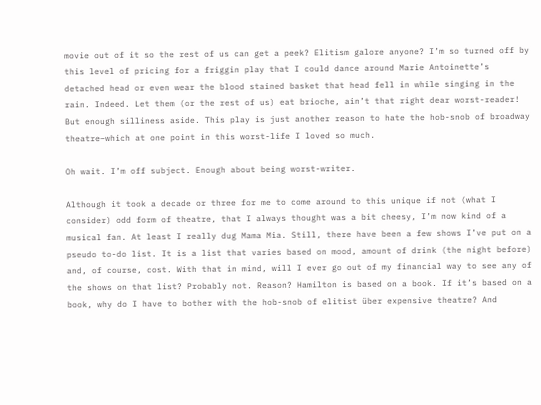movie out of it so the rest of us can get a peek? Elitism galore anyone? I’m so turned off by this level of pricing for a friggin play that I could dance around Marie Antoinette’s detached head or even wear the blood stained basket that head fell in while singing in the rain. Indeed. Let them (or the rest of us) eat brioche, ain’t that right dear worst-reader! But enough silliness aside. This play is just another reason to hate the hob-snob of broadway theatre–which at one point in this worst-life I loved so much.

Oh wait. I’m off subject. Enough about being worst-writer.

Although it took a decade or three for me to come around to this unique if not (what I consider) odd form of theatre, that I always thought was a bit cheesy, I’m now kind of a musical fan. At least I really dug Mama Mia. Still, there have been a few shows I’ve put on a pseudo to-do list. It is a list that varies based on mood, amount of drink (the night before) and, of course, cost. With that in mind, will I ever go out of my financial way to see any of the shows on that list? Probably not. Reason? Hamilton is based on a book. If it’s based on a book, why do I have to bother with the hob-snob of elitist über expensive theatre? And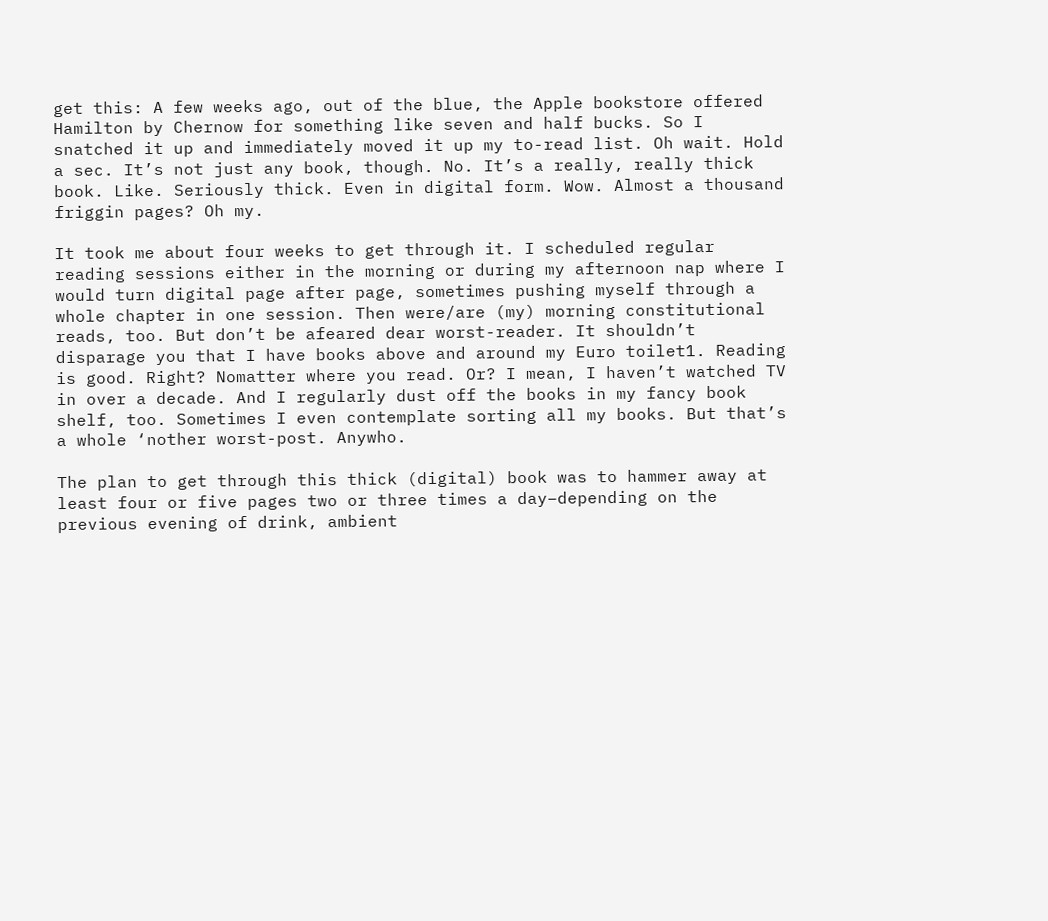get this: A few weeks ago, out of the blue, the Apple bookstore offered Hamilton by Chernow for something like seven and half bucks. So I snatched it up and immediately moved it up my to-read list. Oh wait. Hold a sec. It’s not just any book, though. No. It’s a really, really thick book. Like. Seriously thick. Even in digital form. Wow. Almost a thousand friggin pages? Oh my.

It took me about four weeks to get through it. I scheduled regular reading sessions either in the morning or during my afternoon nap where I would turn digital page after page, sometimes pushing myself through a whole chapter in one session. Then were/are (my) morning constitutional reads, too. But don’t be afeared dear worst-reader. It shouldn’t disparage you that I have books above and around my Euro toilet1. Reading is good. Right? Nomatter where you read. Or? I mean, I haven’t watched TV in over a decade. And I regularly dust off the books in my fancy book shelf, too. Sometimes I even contemplate sorting all my books. But that’s a whole ‘nother worst-post. Anywho.

The plan to get through this thick (digital) book was to hammer away at least four or five pages two or three times a day–depending on the previous evening of drink, ambient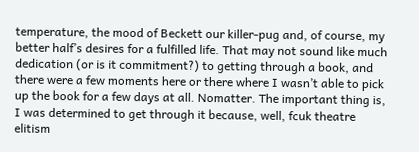temperature, the mood of Beckett our killer-pug and, of course, my better half’s desires for a fulfilled life. That may not sound like much dedication (or is it commitment?) to getting through a book, and there were a few moments here or there where I wasn’t able to pick up the book for a few days at all. Nomatter. The important thing is, I was determined to get through it because, well, fcuk theatre elitism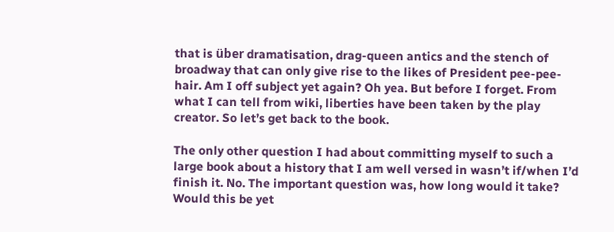that is über dramatisation, drag-queen antics and the stench of broadway that can only give rise to the likes of President pee-pee-hair. Am I off subject yet again? Oh yea. But before I forget. From what I can tell from wiki, liberties have been taken by the play creator. So let’s get back to the book.

The only other question I had about committing myself to such a large book about a history that I am well versed in wasn’t if/when I’d finish it. No. The important question was, how long would it take? Would this be yet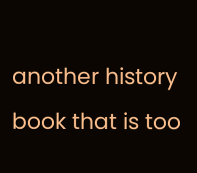another history book that is too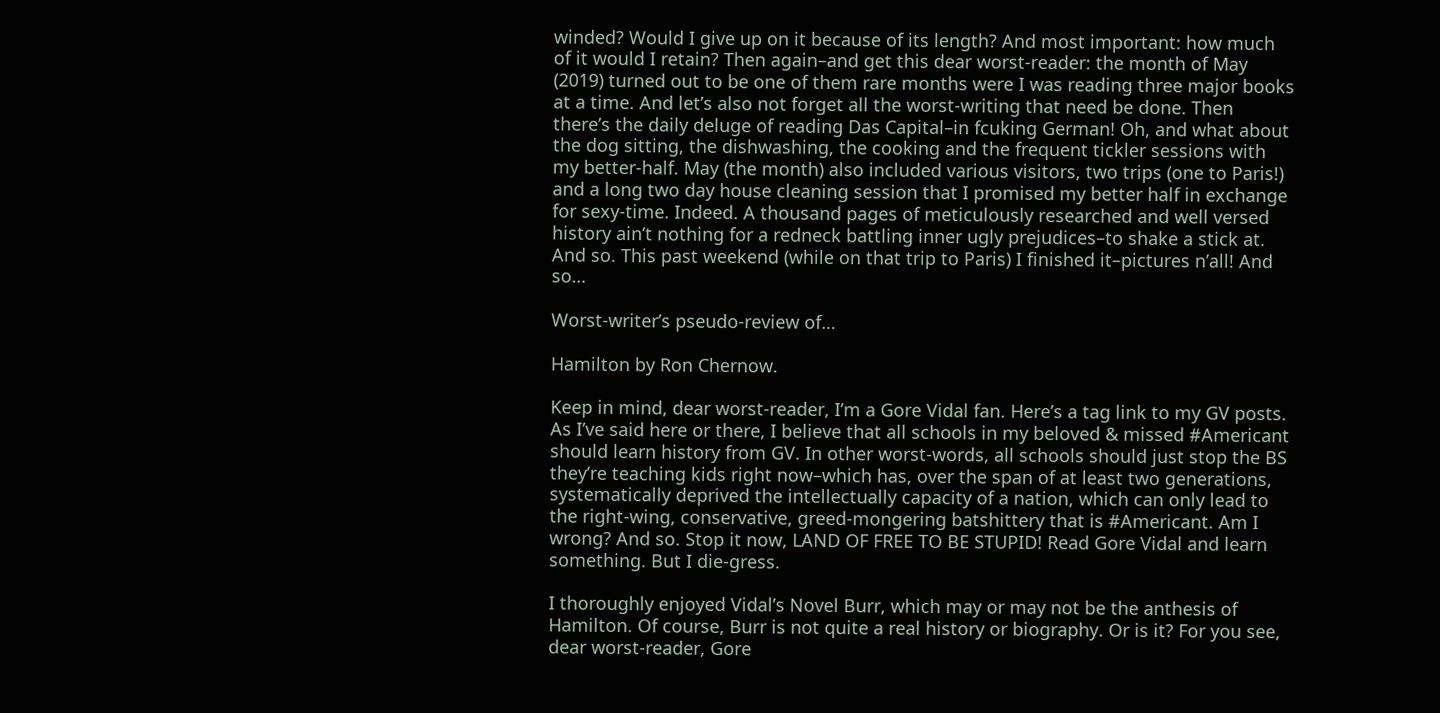winded? Would I give up on it because of its length? And most important: how much of it would I retain? Then again–and get this dear worst-reader: the month of May (2019) turned out to be one of them rare months were I was reading three major books at a time. And let’s also not forget all the worst-writing that need be done. Then there’s the daily deluge of reading Das Capital–in fcuking German! Oh, and what about the dog sitting, the dishwashing, the cooking and the frequent tickler sessions with my better-half. May (the month) also included various visitors, two trips (one to Paris!) and a long two day house cleaning session that I promised my better half in exchange for sexy-time. Indeed. A thousand pages of meticulously researched and well versed history ain’t nothing for a redneck battling inner ugly prejudices–to shake a stick at. And so. This past weekend (while on that trip to Paris) I finished it–pictures n’all! And so…

Worst-writer’s pseudo-review of…

Hamilton by Ron Chernow.

Keep in mind, dear worst-reader, I’m a Gore Vidal fan. Here’s a tag link to my GV posts. As I’ve said here or there, I believe that all schools in my beloved & missed #Americant should learn history from GV. In other worst-words, all schools should just stop the BS they’re teaching kids right now–which has, over the span of at least two generations, systematically deprived the intellectually capacity of a nation, which can only lead to the right-wing, conservative, greed-mongering batshittery that is #Americant. Am I wrong? And so. Stop it now, LAND OF FREE TO BE STUPID! Read Gore Vidal and learn something. But I die-gress.

I thoroughly enjoyed Vidal’s Novel Burr, which may or may not be the anthesis of Hamilton. Of course, Burr is not quite a real history or biography. Or is it? For you see, dear worst-reader, Gore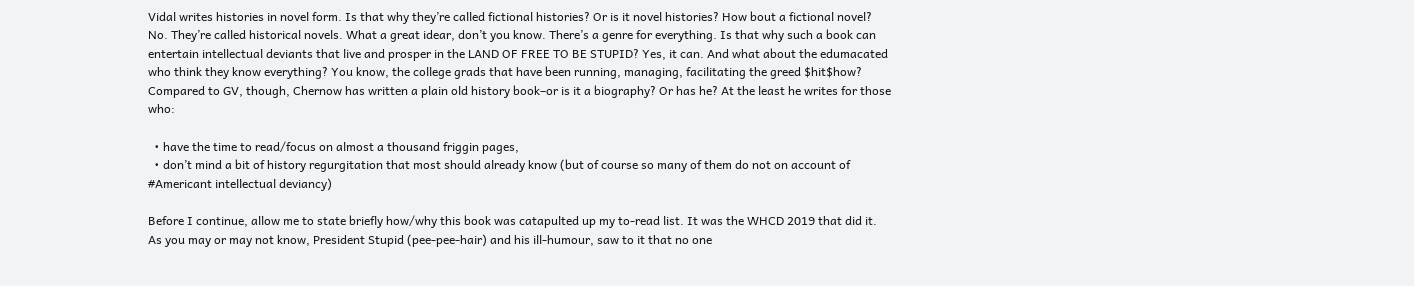Vidal writes histories in novel form. Is that why they’re called fictional histories? Or is it novel histories? How bout a fictional novel? No. They’re called historical novels. What a great idear, don’t you know. There’s a genre for everything. Is that why such a book can entertain intellectual deviants that live and prosper in the LAND OF FREE TO BE STUPID? Yes, it can. And what about the edumacated who think they know everything? You know, the college grads that have been running, managing, facilitating the greed $hit$how? Compared to GV, though, Chernow has written a plain old history book–or is it a biography? Or has he? At the least he writes for those who:

  • have the time to read/focus on almost a thousand friggin pages,
  • don’t mind a bit of history regurgitation that most should already know (but of course so many of them do not on account of #Americant intellectual deviancy)

Before I continue, allow me to state briefly how/why this book was catapulted up my to-read list. It was the WHCD 2019 that did it. As you may or may not know, President Stupid (pee-pee-hair) and his ill-humour, saw to it that no one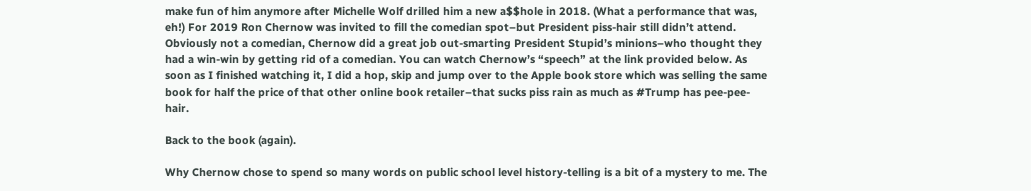make fun of him anymore after Michelle Wolf drilled him a new a$$hole in 2018. (What a performance that was, eh!) For 2019 Ron Chernow was invited to fill the comedian spot–but President piss-hair still didn’t attend. Obviously not a comedian, Chernow did a great job out-smarting President Stupid’s minions–who thought they had a win-win by getting rid of a comedian. You can watch Chernow’s “speech” at the link provided below. As soon as I finished watching it, I did a hop, skip and jump over to the Apple book store which was selling the same book for half the price of that other online book retailer–that sucks piss rain as much as #Trump has pee-pee-hair.

Back to the book (again).

Why Chernow chose to spend so many words on public school level history-telling is a bit of a mystery to me. The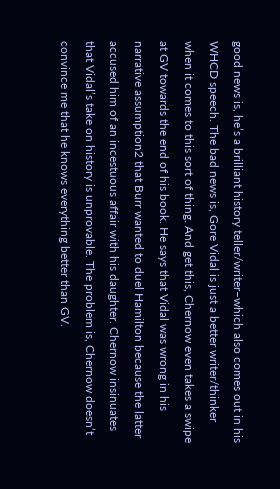good news is, he’s a brilliant history teller/writer–which also comes out in his WHCD speech. The bad news is, Gore Vidal is just a better writer/thinker when it comes to this sort of thing. And get this, Chernow even takes a swipe at GV towards the end of his book. He says that Vidal was wrong in his narrative assumption2 that Burr wanted to duel Hamilton because the latter accused him of an incestuous affair with his daughter. Chernow insinuates that Vidal’s take on history is unprovable. The problem is, Chernow doesn’t convince me that he knows everything better than GV.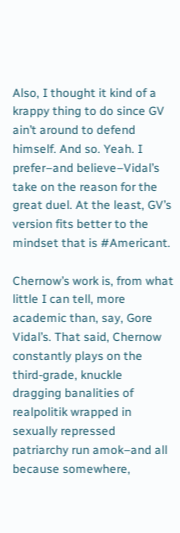Also, I thought it kind of a krappy thing to do since GV ain’t around to defend himself. And so. Yeah. I prefer–and believe–Vidal’s take on the reason for the great duel. At the least, GV’s version fits better to the mindset that is #Americant.

Chernow’s work is, from what little I can tell, more academic than, say, Gore Vidal’s. That said, Chernow constantly plays on the third-grade, knuckle dragging banalities of realpolitik wrapped in sexually repressed patriarchy run amok–and all because somewhere,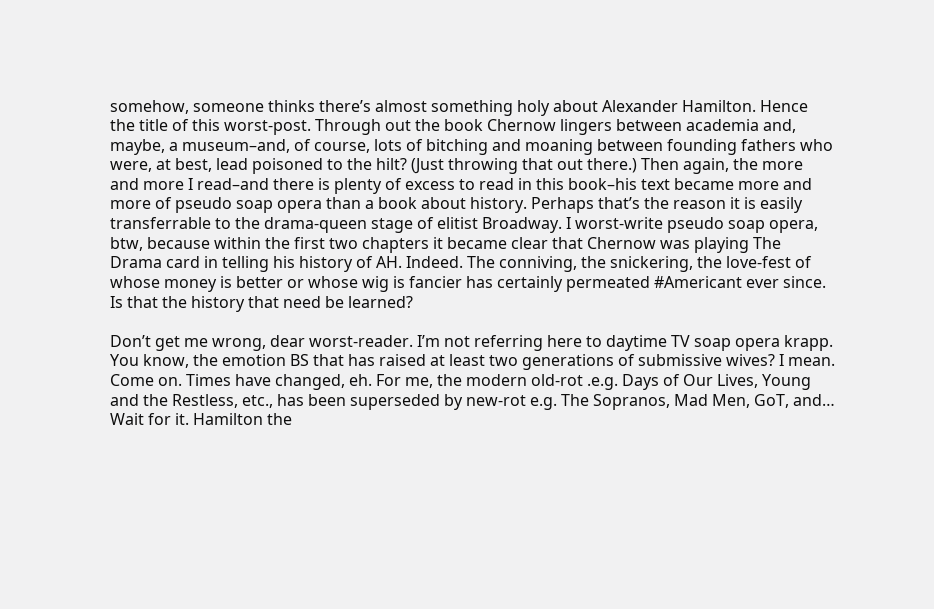somehow, someone thinks there’s almost something holy about Alexander Hamilton. Hence the title of this worst-post. Through out the book Chernow lingers between academia and, maybe, a museum–and, of course, lots of bitching and moaning between founding fathers who were, at best, lead poisoned to the hilt? (Just throwing that out there.) Then again, the more and more I read–and there is plenty of excess to read in this book–his text became more and more of pseudo soap opera than a book about history. Perhaps that’s the reason it is easily transferrable to the drama-queen stage of elitist Broadway. I worst-write pseudo soap opera, btw, because within the first two chapters it became clear that Chernow was playing The Drama card in telling his history of AH. Indeed. The conniving, the snickering, the love-fest of whose money is better or whose wig is fancier has certainly permeated #Americant ever since. Is that the history that need be learned?

Don’t get me wrong, dear worst-reader. I’m not referring here to daytime TV soap opera krapp. You know, the emotion BS that has raised at least two generations of submissive wives? I mean. Come on. Times have changed, eh. For me, the modern old-rot .e.g. Days of Our Lives, Young and the Restless, etc., has been superseded by new-rot e.g. The Sopranos, Mad Men, GoT, and… Wait for it. Hamilton the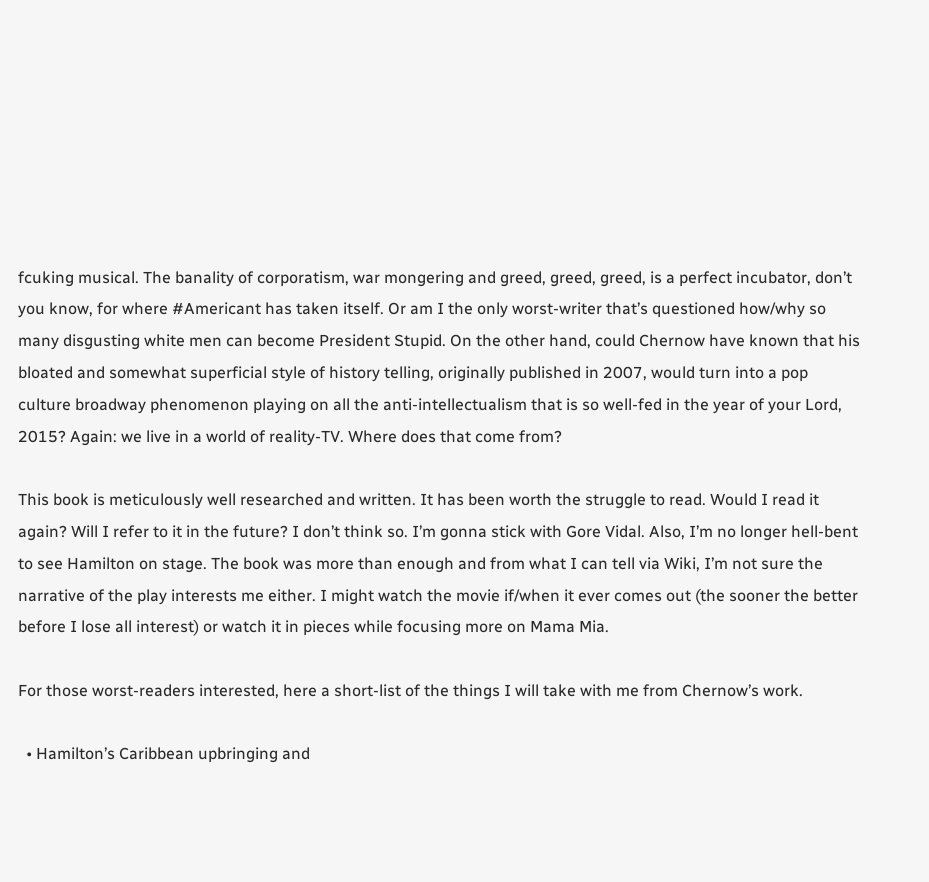fcuking musical. The banality of corporatism, war mongering and greed, greed, greed, is a perfect incubator, don’t you know, for where #Americant has taken itself. Or am I the only worst-writer that’s questioned how/why so many disgusting white men can become President Stupid. On the other hand, could Chernow have known that his bloated and somewhat superficial style of history telling, originally published in 2007, would turn into a pop culture broadway phenomenon playing on all the anti-intellectualism that is so well-fed in the year of your Lord, 2015? Again: we live in a world of reality-TV. Where does that come from?

This book is meticulously well researched and written. It has been worth the struggle to read. Would I read it again? Will I refer to it in the future? I don’t think so. I’m gonna stick with Gore Vidal. Also, I’m no longer hell-bent to see Hamilton on stage. The book was more than enough and from what I can tell via Wiki, I’m not sure the narrative of the play interests me either. I might watch the movie if/when it ever comes out (the sooner the better before I lose all interest) or watch it in pieces while focusing more on Mama Mia.

For those worst-readers interested, here a short-list of the things I will take with me from Chernow’s work.

  • Hamilton’s Caribbean upbringing and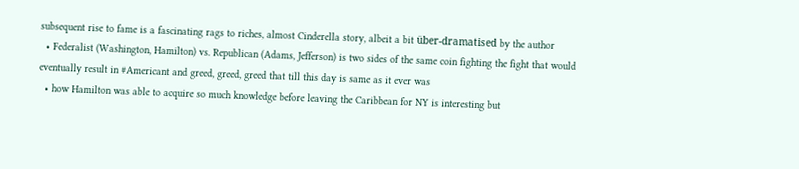subsequent rise to fame is a fascinating rags to riches, almost Cinderella story, albeit a bit über-dramatised by the author
  • Federalist (Washington, Hamilton) vs. Republican (Adams, Jefferson) is two sides of the same coin fighting the fight that would eventually result in #Americant and greed, greed, greed that till this day is same as it ever was
  • how Hamilton was able to acquire so much knowledge before leaving the Caribbean for NY is interesting but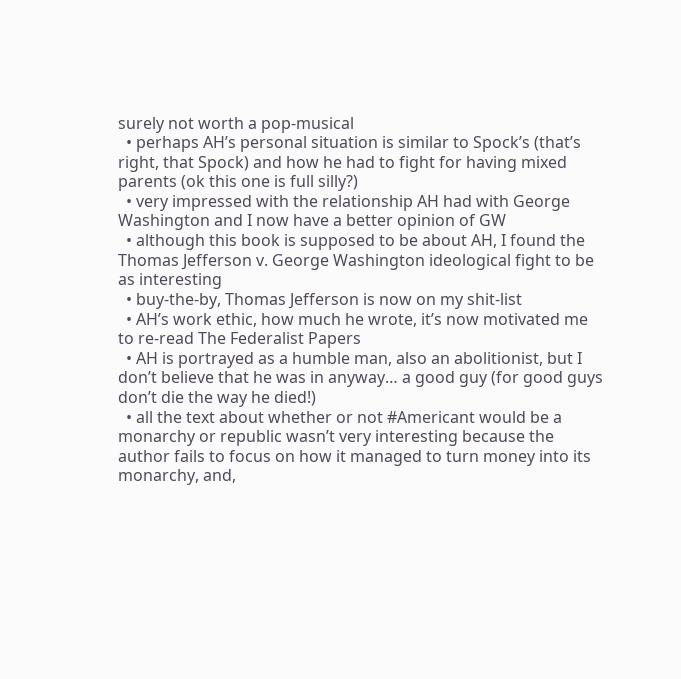surely not worth a pop-musical
  • perhaps AH’s personal situation is similar to Spock’s (that’s right, that Spock) and how he had to fight for having mixed parents (ok this one is full silly?)
  • very impressed with the relationship AH had with George Washington and I now have a better opinion of GW
  • although this book is supposed to be about AH, I found the Thomas Jefferson v. George Washington ideological fight to be as interesting
  • buy-the-by, Thomas Jefferson is now on my shit-list
  • AH’s work ethic, how much he wrote, it’s now motivated me to re-read The Federalist Papers
  • AH is portrayed as a humble man, also an abolitionist, but I don’t believe that he was in anyway… a good guy (for good guys don’t die the way he died!)
  • all the text about whether or not #Americant would be a monarchy or republic wasn’t very interesting because the author fails to focus on how it managed to turn money into its monarchy, and,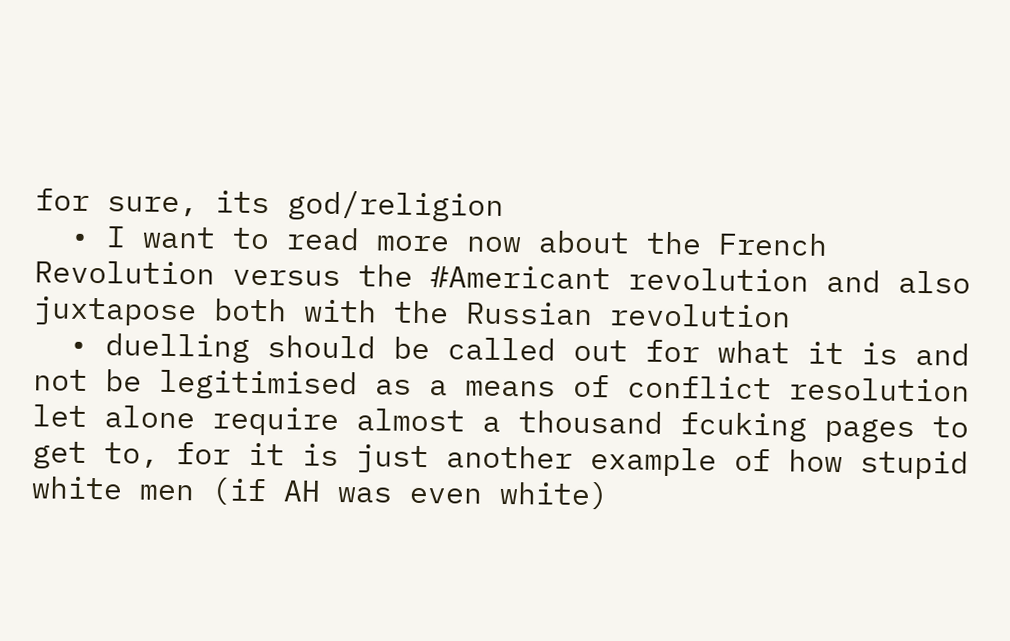for sure, its god/religion
  • I want to read more now about the French Revolution versus the #Americant revolution and also juxtapose both with the Russian revolution
  • duelling should be called out for what it is and not be legitimised as a means of conflict resolution let alone require almost a thousand fcuking pages to get to, for it is just another example of how stupid white men (if AH was even white)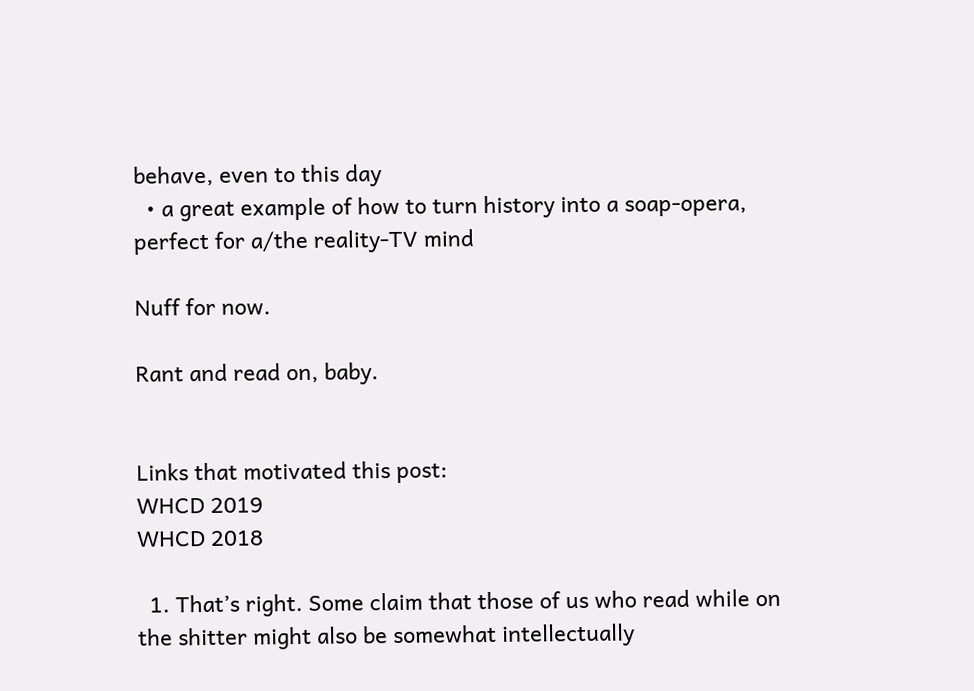behave, even to this day
  • a great example of how to turn history into a soap-opera, perfect for a/the reality-TV mind

Nuff for now.

Rant and read on, baby.


Links that motivated this post:
WHCD 2019
WHCD 2018

  1. That’s right. Some claim that those of us who read while on the shitter might also be somewhat intellectually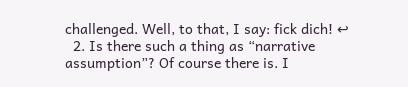challenged. Well, to that, I say: fick dich! ↩
  2. Is there such a thing as “narrative assumption”? Of course there is. I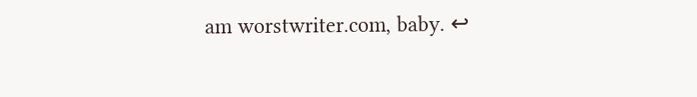am worstwriter.com, baby. ↩